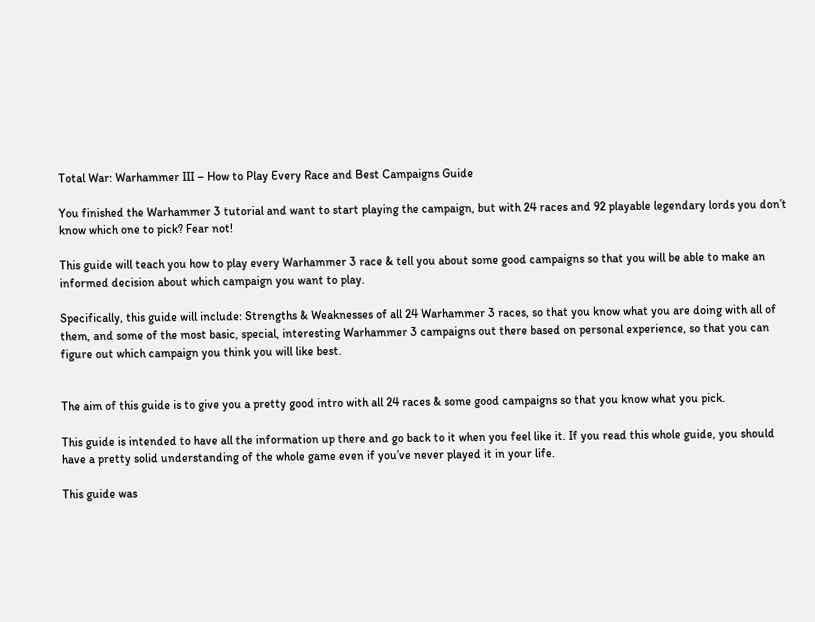Total War: Warhammer III – How to Play Every Race and Best Campaigns Guide

You finished the Warhammer 3 tutorial and want to start playing the campaign, but with 24 races and 92 playable legendary lords you don’t know which one to pick? Fear not!

This guide will teach you how to play every Warhammer 3 race & tell you about some good campaigns so that you will be able to make an informed decision about which campaign you want to play.

Specifically, this guide will include: Strengths & Weaknesses of all 24 Warhammer 3 races, so that you know what you are doing with all of them, and some of the most basic, special, interesting Warhammer 3 campaigns out there based on personal experience, so that you can figure out which campaign you think you will like best.


The aim of this guide is to give you a pretty good intro with all 24 races & some good campaigns so that you know what you pick.

This guide is intended to have all the information up there and go back to it when you feel like it. If you read this whole guide, you should have a pretty solid understanding of the whole game even if you’ve never played it in your life.

This guide was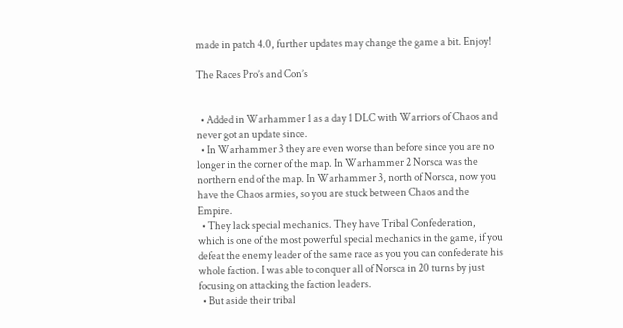made in patch 4.0, further updates may change the game a bit. Enjoy!

The Races Pro’s and Con’s


  • Added in Warhammer 1 as a day 1 DLC with Warriors of Chaos and never got an update since.
  • In Warhammer 3 they are even worse than before since you are no longer in the corner of the map. In Warhammer 2 Norsca was the northern end of the map. In Warhammer 3, north of Norsca, now you have the Chaos armies, so you are stuck between Chaos and the Empire.
  • They lack special mechanics. They have Tribal Confederation, which is one of the most powerful special mechanics in the game, if you defeat the enemy leader of the same race as you you can confederate his whole faction. I was able to conquer all of Norsca in 20 turns by just focusing on attacking the faction leaders.
  • But aside their tribal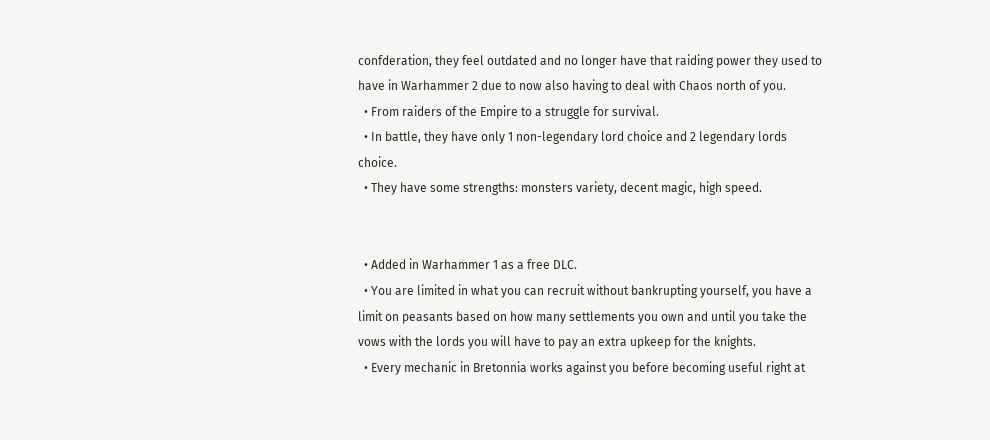confderation, they feel outdated and no longer have that raiding power they used to have in Warhammer 2 due to now also having to deal with Chaos north of you.
  • From raiders of the Empire to a struggle for survival.
  • In battle, they have only 1 non-legendary lord choice and 2 legendary lords choice.
  • They have some strengths: monsters variety, decent magic, high speed.


  • Added in Warhammer 1 as a free DLC.
  • You are limited in what you can recruit without bankrupting yourself, you have a limit on peasants based on how many settlements you own and until you take the vows with the lords you will have to pay an extra upkeep for the knights.
  • Every mechanic in Bretonnia works against you before becoming useful right at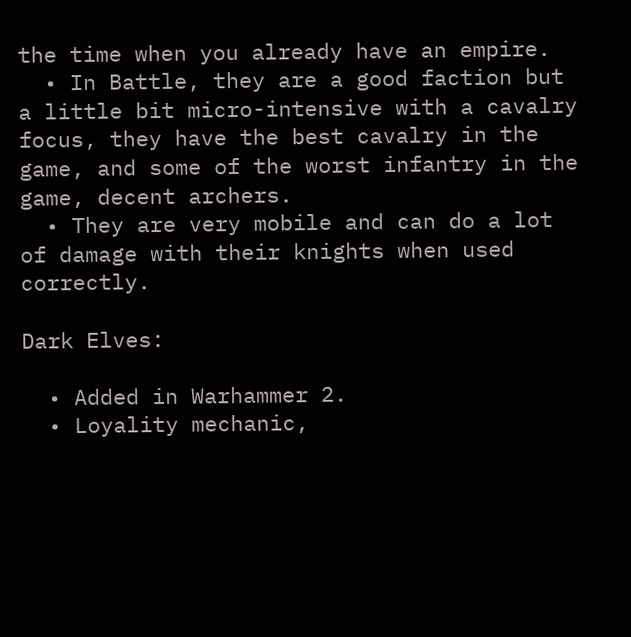the time when you already have an empire.
  • In Battle, they are a good faction but a little bit micro-intensive with a cavalry focus, they have the best cavalry in the game, and some of the worst infantry in the game, decent archers.
  • They are very mobile and can do a lot of damage with their knights when used correctly.

Dark Elves:

  • Added in Warhammer 2.
  • Loyality mechanic,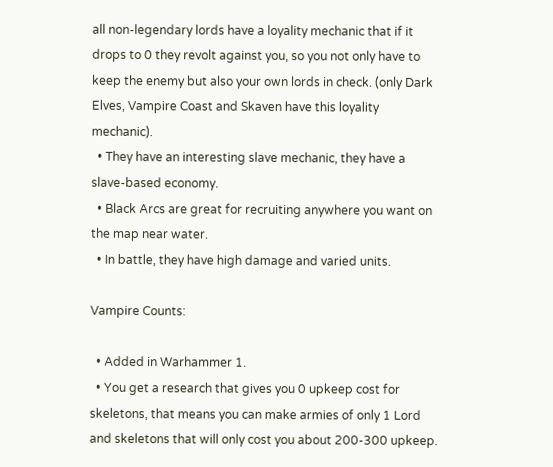all non-legendary lords have a loyality mechanic that if it drops to 0 they revolt against you, so you not only have to keep the enemy but also your own lords in check. (only Dark Elves, Vampire Coast and Skaven have this loyality mechanic).
  • They have an interesting slave mechanic, they have a slave-based economy.
  • Black Arcs are great for recruiting anywhere you want on the map near water.
  • In battle, they have high damage and varied units.

Vampire Counts:

  • Added in Warhammer 1.
  • You get a research that gives you 0 upkeep cost for skeletons, that means you can make armies of only 1 Lord and skeletons that will only cost you about 200-300 upkeep.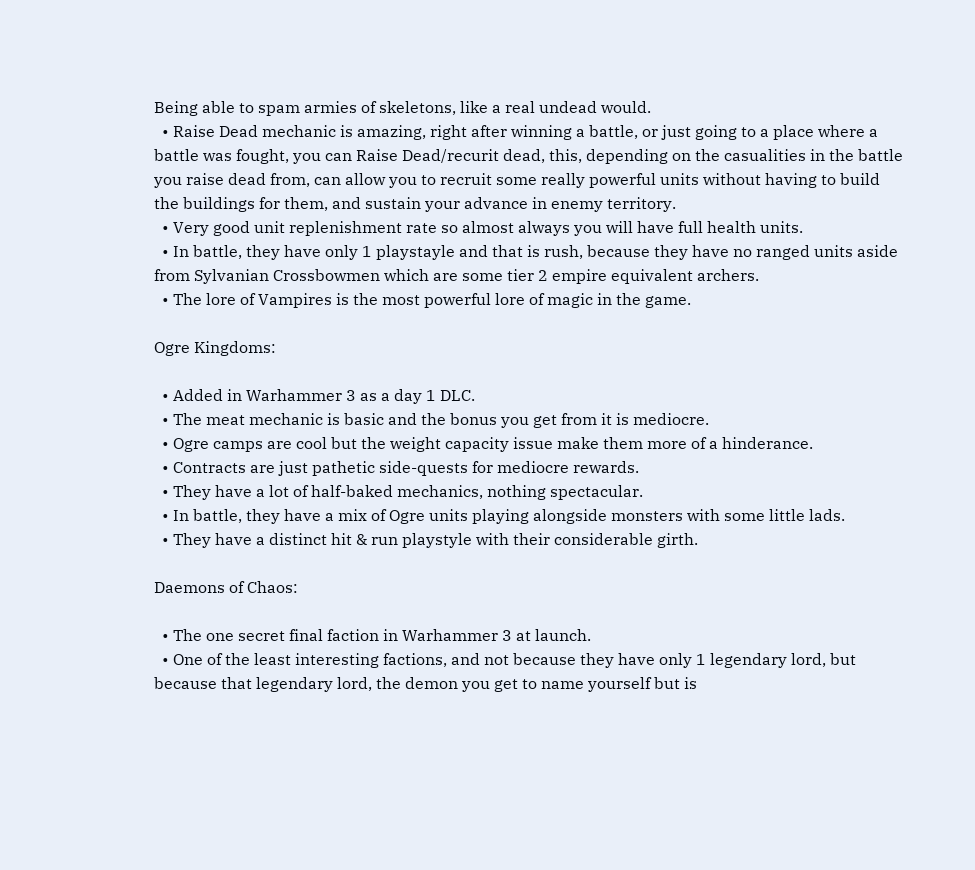Being able to spam armies of skeletons, like a real undead would.
  • Raise Dead mechanic is amazing, right after winning a battle, or just going to a place where a battle was fought, you can Raise Dead/recurit dead, this, depending on the casualities in the battle you raise dead from, can allow you to recruit some really powerful units without having to build the buildings for them, and sustain your advance in enemy territory.
  • Very good unit replenishment rate so almost always you will have full health units.
  • In battle, they have only 1 playstayle and that is rush, because they have no ranged units aside from Sylvanian Crossbowmen which are some tier 2 empire equivalent archers.
  • The lore of Vampires is the most powerful lore of magic in the game.

Ogre Kingdoms:

  • Added in Warhammer 3 as a day 1 DLC.
  • The meat mechanic is basic and the bonus you get from it is mediocre.
  • Ogre camps are cool but the weight capacity issue make them more of a hinderance.
  • Contracts are just pathetic side-quests for mediocre rewards.
  • They have a lot of half-baked mechanics, nothing spectacular.
  • In battle, they have a mix of Ogre units playing alongside monsters with some little lads.
  • They have a distinct hit & run playstyle with their considerable girth.

Daemons of Chaos:

  • The one secret final faction in Warhammer 3 at launch.
  • One of the least interesting factions, and not because they have only 1 legendary lord, but because that legendary lord, the demon you get to name yourself but is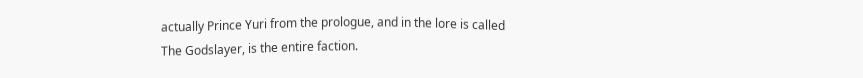actually Prince Yuri from the prologue, and in the lore is called The Godslayer, is the entire faction.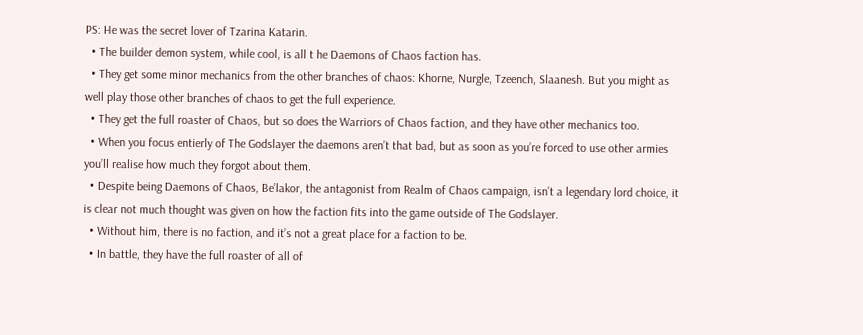PS: He was the secret lover of Tzarina Katarin.
  • The builder demon system, while cool, is all t he Daemons of Chaos faction has.
  • They get some minor mechanics from the other branches of chaos: Khorne, Nurgle, Tzeench, Slaanesh. But you might as well play those other branches of chaos to get the full experience.
  • They get the full roaster of Chaos, but so does the Warriors of Chaos faction, and they have other mechanics too.
  • When you focus entierly of The Godslayer the daemons aren’t that bad, but as soon as you’re forced to use other armies you’ll realise how much they forgot about them.
  • Despite being Daemons of Chaos, Be’lakor, the antagonist from Realm of Chaos campaign, isn’t a legendary lord choice, it is clear not much thought was given on how the faction fits into the game outside of The Godslayer.
  • Without him, there is no faction, and it’s not a great place for a faction to be.
  • In battle, they have the full roaster of all of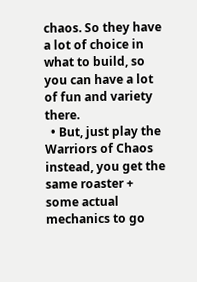chaos. So they have a lot of choice in what to build, so you can have a lot of fun and variety there.
  • But, just play the Warriors of Chaos instead, you get the same roaster + some actual mechanics to go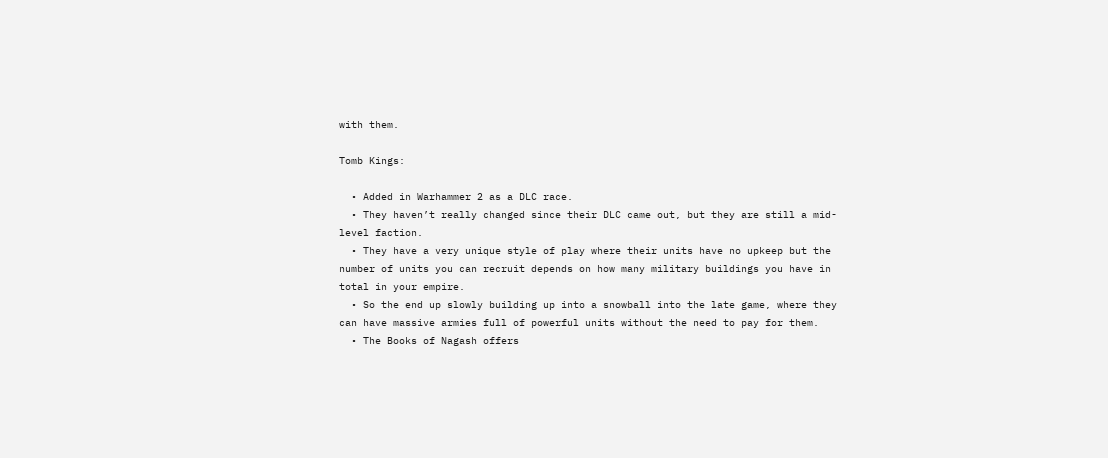with them.

Tomb Kings:

  • Added in Warhammer 2 as a DLC race.
  • They haven’t really changed since their DLC came out, but they are still a mid-level faction.
  • They have a very unique style of play where their units have no upkeep but the number of units you can recruit depends on how many military buildings you have in total in your empire.
  • So the end up slowly building up into a snowball into the late game, where they can have massive armies full of powerful units without the need to pay for them.
  • The Books of Nagash offers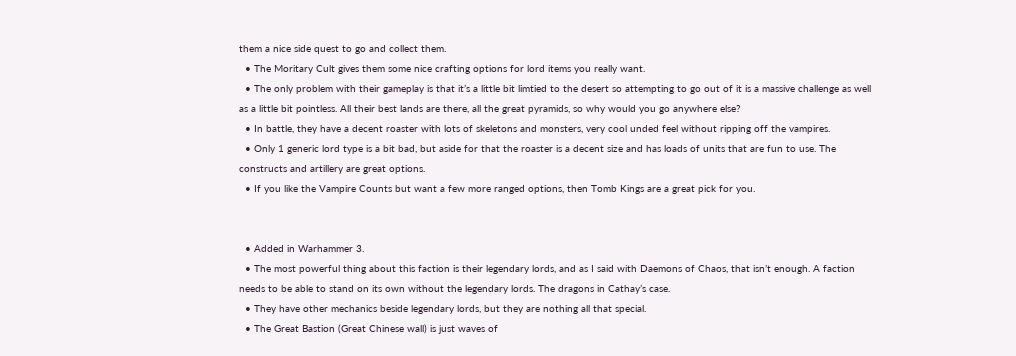them a nice side quest to go and collect them.
  • The Moritary Cult gives them some nice crafting options for lord items you really want.
  • The only problem with their gameplay is that it’s a little bit limtied to the desert so attempting to go out of it is a massive challenge as well as a little bit pointless. All their best lands are there, all the great pyramids, so why would you go anywhere else?
  • In battle, they have a decent roaster with lots of skeletons and monsters, very cool unded feel without ripping off the vampires.
  • Only 1 generic lord type is a bit bad, but aside for that the roaster is a decent size and has loads of units that are fun to use. The constructs and artillery are great options.
  • If you like the Vampire Counts but want a few more ranged options, then Tomb Kings are a great pick for you.


  • Added in Warhammer 3.
  • The most powerful thing about this faction is their legendary lords, and as I said with Daemons of Chaos, that isn’t enough. A faction needs to be able to stand on its own without the legendary lords. The dragons in Cathay’s case.
  • They have other mechanics beside legendary lords, but they are nothing all that special.
  • The Great Bastion (Great Chinese wall) is just waves of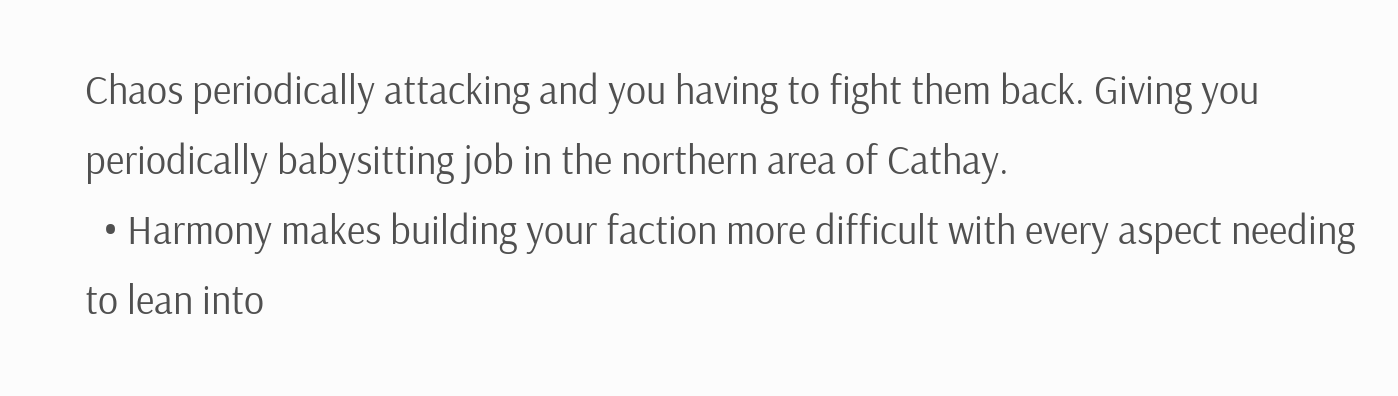Chaos periodically attacking and you having to fight them back. Giving you periodically babysitting job in the northern area of Cathay.
  • Harmony makes building your faction more difficult with every aspect needing to lean into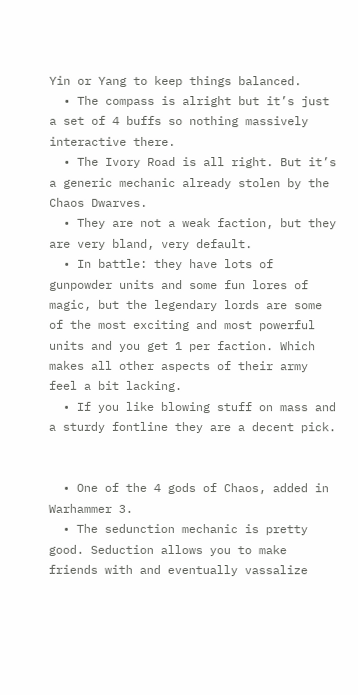Yin or Yang to keep things balanced.
  • The compass is alright but it’s just a set of 4 buffs so nothing massively interactive there.
  • The Ivory Road is all right. But it’s a generic mechanic already stolen by the Chaos Dwarves.
  • They are not a weak faction, but they are very bland, very default.
  • In battle: they have lots of gunpowder units and some fun lores of magic, but the legendary lords are some of the most exciting and most powerful units and you get 1 per faction. Which makes all other aspects of their army feel a bit lacking.
  • If you like blowing stuff on mass and a sturdy fontline they are a decent pick.


  • One of the 4 gods of Chaos, added in Warhammer 3.
  • The sedunction mechanic is pretty good. Seduction allows you to make friends with and eventually vassalize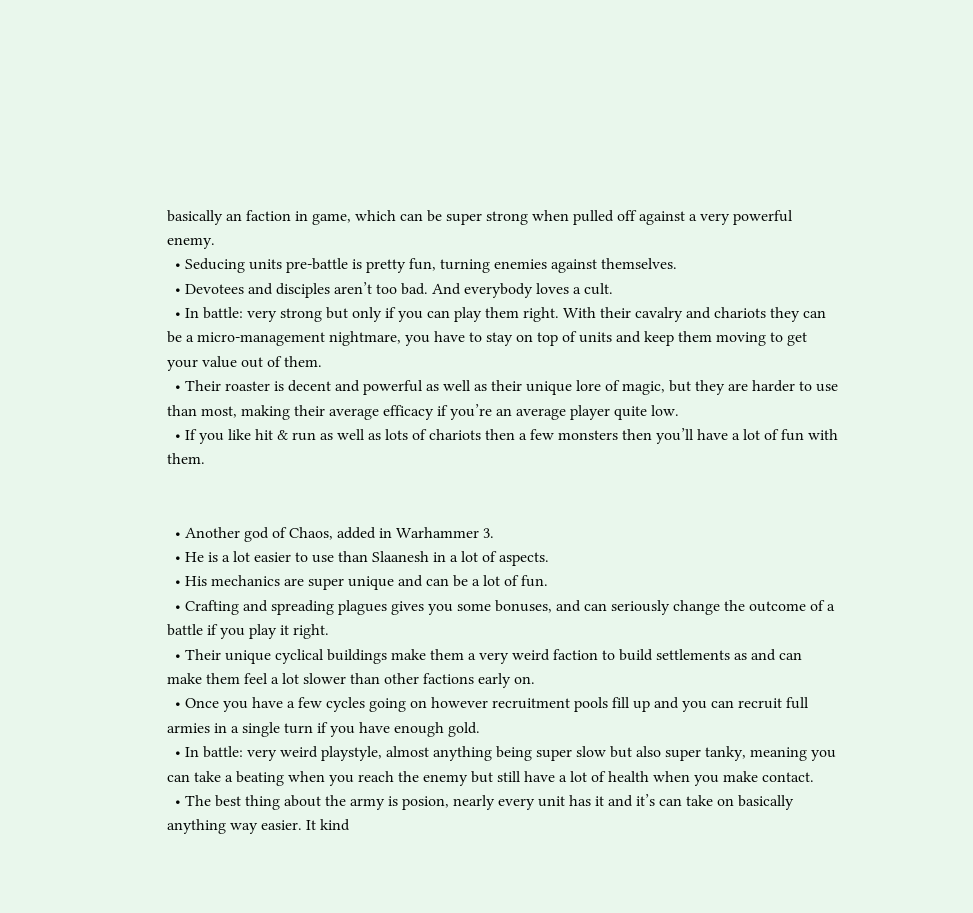basically an faction in game, which can be super strong when pulled off against a very powerful enemy.
  • Seducing units pre-battle is pretty fun, turning enemies against themselves.
  • Devotees and disciples aren’t too bad. And everybody loves a cult.
  • In battle: very strong but only if you can play them right. With their cavalry and chariots they can be a micro-management nightmare, you have to stay on top of units and keep them moving to get your value out of them.
  • Their roaster is decent and powerful as well as their unique lore of magic, but they are harder to use than most, making their average efficacy if you’re an average player quite low.
  • If you like hit & run as well as lots of chariots then a few monsters then you’ll have a lot of fun with them.


  • Another god of Chaos, added in Warhammer 3.
  • He is a lot easier to use than Slaanesh in a lot of aspects.
  • His mechanics are super unique and can be a lot of fun.
  • Crafting and spreading plagues gives you some bonuses, and can seriously change the outcome of a battle if you play it right.
  • Their unique cyclical buildings make them a very weird faction to build settlements as and can make them feel a lot slower than other factions early on.
  • Once you have a few cycles going on however recruitment pools fill up and you can recruit full armies in a single turn if you have enough gold.
  • In battle: very weird playstyle, almost anything being super slow but also super tanky, meaning you can take a beating when you reach the enemy but still have a lot of health when you make contact.
  • The best thing about the army is posion, nearly every unit has it and it’s can take on basically anything way easier. It kind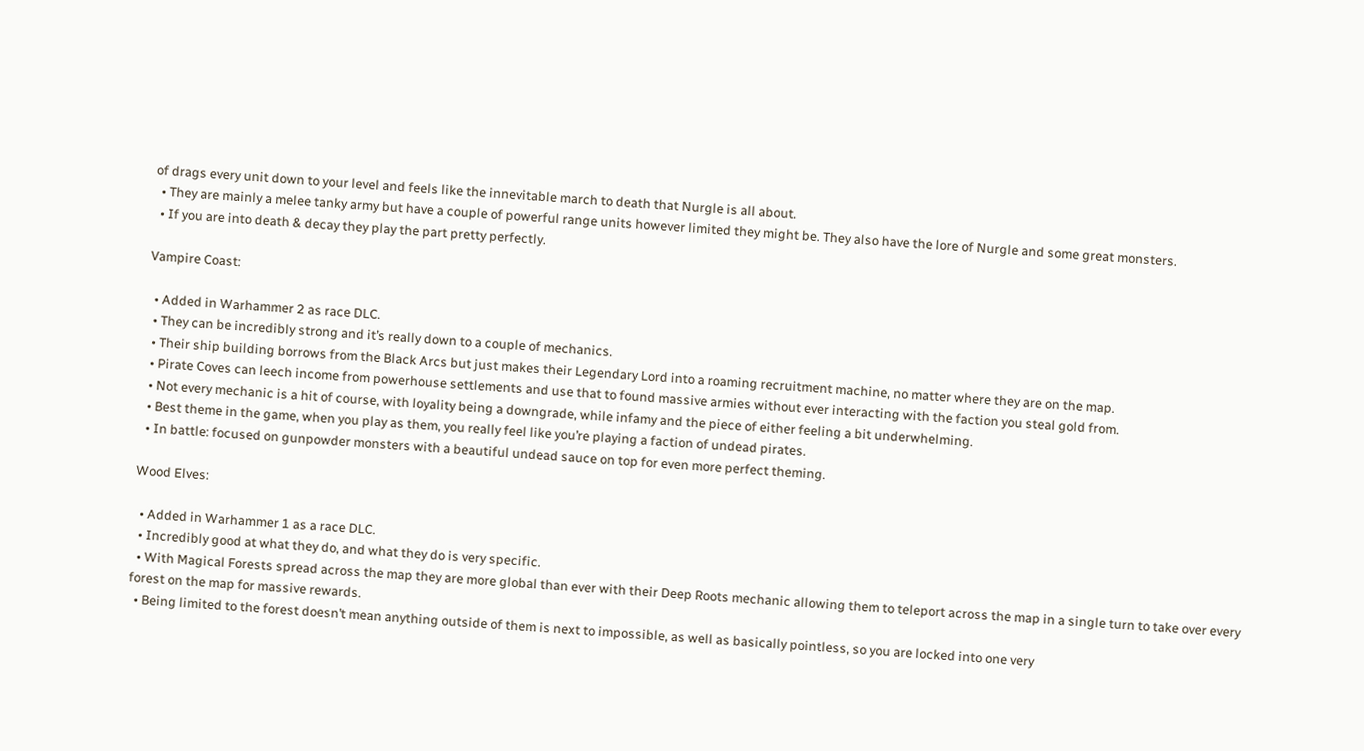of drags every unit down to your level and feels like the innevitable march to death that Nurgle is all about.
  • They are mainly a melee tanky army but have a couple of powerful range units however limited they might be. They also have the lore of Nurgle and some great monsters.
  • If you are into death & decay they play the part pretty perfectly.

Vampire Coast:

  • Added in Warhammer 2 as race DLC.
  • They can be incredibly strong and it’s really down to a couple of mechanics.
  • Their ship building borrows from the Black Arcs but just makes their Legendary Lord into a roaming recruitment machine, no matter where they are on the map.
  • Pirate Coves can leech income from powerhouse settlements and use that to found massive armies without ever interacting with the faction you steal gold from.
  • Not every mechanic is a hit of course, with loyality being a downgrade, while infamy and the piece of either feeling a bit underwhelming.
  • Best theme in the game, when you play as them, you really feel like you’re playing a faction of undead pirates.
  • In battle: focused on gunpowder monsters with a beautiful undead sauce on top for even more perfect theming.

Wood Elves:

  • Added in Warhammer 1 as a race DLC.
  • Incredibly good at what they do, and what they do is very specific.
  • With Magical Forests spread across the map they are more global than ever with their Deep Roots mechanic allowing them to teleport across the map in a single turn to take over every forest on the map for massive rewards.
  • Being limited to the forest doesn’t mean anything outside of them is next to impossible, as well as basically pointless, so you are locked into one very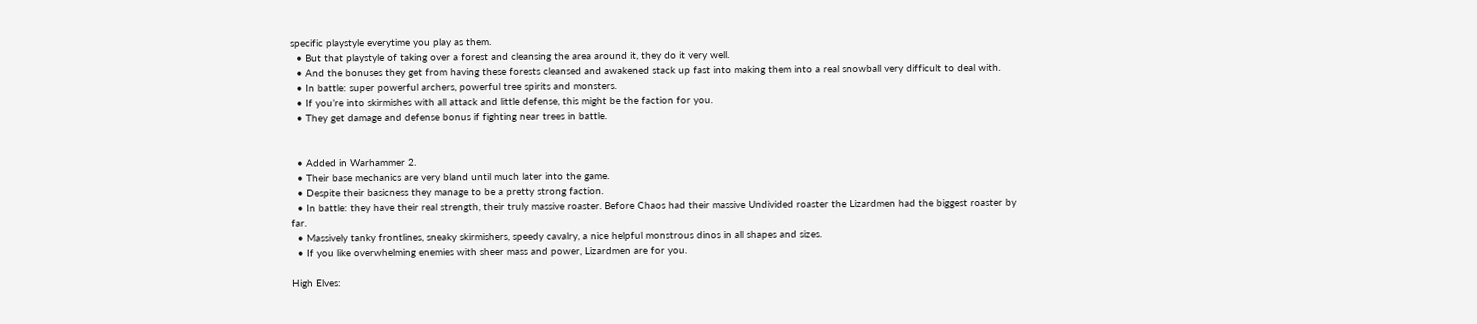specific playstyle everytime you play as them.
  • But that playstyle of taking over a forest and cleansing the area around it, they do it very well.
  • And the bonuses they get from having these forests cleansed and awakened stack up fast into making them into a real snowball very difficult to deal with.
  • In battle: super powerful archers, powerful tree spirits and monsters.
  • If you’re into skirmishes with all attack and little defense, this might be the faction for you.
  • They get damage and defense bonus if fighting near trees in battle.


  • Added in Warhammer 2.
  • Their base mechanics are very bland until much later into the game.
  • Despite their basicness they manage to be a pretty strong faction.
  • In battle: they have their real strength, their truly massive roaster. Before Chaos had their massive Undivided roaster the Lizardmen had the biggest roaster by far.
  • Massively tanky frontlines, sneaky skirmishers, speedy cavalry, a nice helpful monstrous dinos in all shapes and sizes.
  • If you like overwhelming enemies with sheer mass and power, Lizardmen are for you.

High Elves: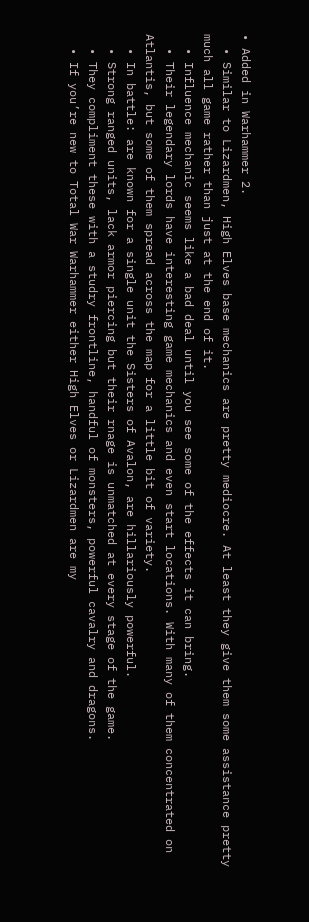• Added in Warhammer 2.
  • Similar to Lizardmen, High Elves base mechanics are pretty mediocre. At least they give them some assistance pretty much all game rather than just at the end of it.
  • Influence mechanic seems like a bad deal until you see some of the effects it can bring.
  • Their legendary lords have interesting game mechanics and even start locations. With many of them concentrated on Atlantis, but some of them spread across the map for a little bit of variety.
  • In battle: are known for a single unit the Sisters of Avalon, are hillariously powerful.
  • Strong ranged units, lack armor piercing but their rnage is unmatched at every stage of the game.
  • They compliment these with a studry frontline, handful of monsters, powerful cavalry and dragons.
  • If you’re new to Total War Warhammer either High Elves or Lizardmen are my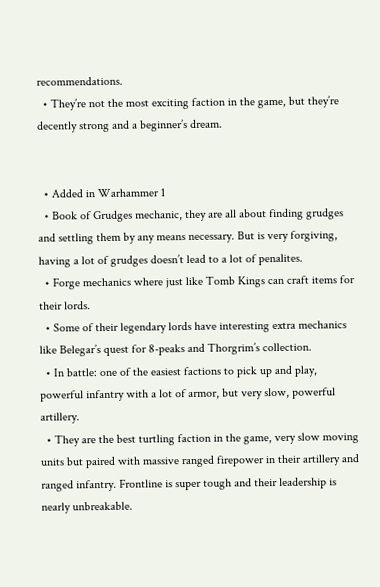recommendations.
  • They’re not the most exciting faction in the game, but they’re decently strong and a beginner’s dream.


  • Added in Warhammer 1
  • Book of Grudges mechanic, they are all about finding grudges and settling them by any means necessary. But is very forgiving, having a lot of grudges doesn’t lead to a lot of penalites.
  • Forge mechanics where just like Tomb Kings can craft items for their lords.
  • Some of their legendary lords have interesting extra mechanics like Belegar’s quest for 8-peaks and Thorgrim’s collection.
  • In battle: one of the easiest factions to pick up and play, powerful infantry with a lot of armor, but very slow, powerful artillery.
  • They are the best turtling faction in the game, very slow moving units but paired with massive ranged firepower in their artillery and ranged infantry. Frontline is super tough and their leadership is nearly unbreakable.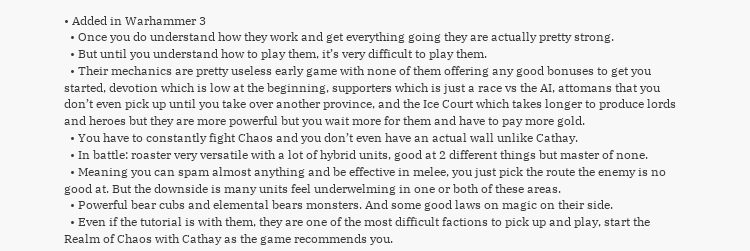• Added in Warhammer 3
  • Once you do understand how they work and get everything going they are actually pretty strong.
  • But until you understand how to play them, it’s very difficult to play them.
  • Their mechanics are pretty useless early game with none of them offering any good bonuses to get you started, devotion which is low at the beginning, supporters which is just a race vs the AI, attomans that you don’t even pick up until you take over another province, and the Ice Court which takes longer to produce lords and heroes but they are more powerful but you wait more for them and have to pay more gold.
  • You have to constantly fight Chaos and you don’t even have an actual wall unlike Cathay.
  • In battle: roaster very versatile with a lot of hybrid units, good at 2 different things but master of none.
  • Meaning you can spam almost anything and be effective in melee, you just pick the route the enemy is no good at. But the downside is many units feel underwelming in one or both of these areas.
  • Powerful bear cubs and elemental bears monsters. And some good laws on magic on their side.
  • Even if the tutorial is with them, they are one of the most difficult factions to pick up and play, start the Realm of Chaos with Cathay as the game recommends you.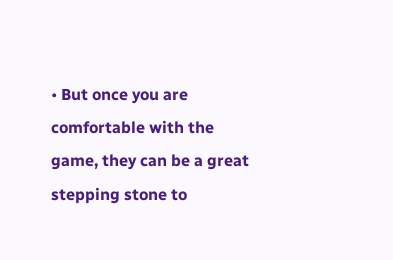• But once you are comfortable with the game, they can be a great stepping stone to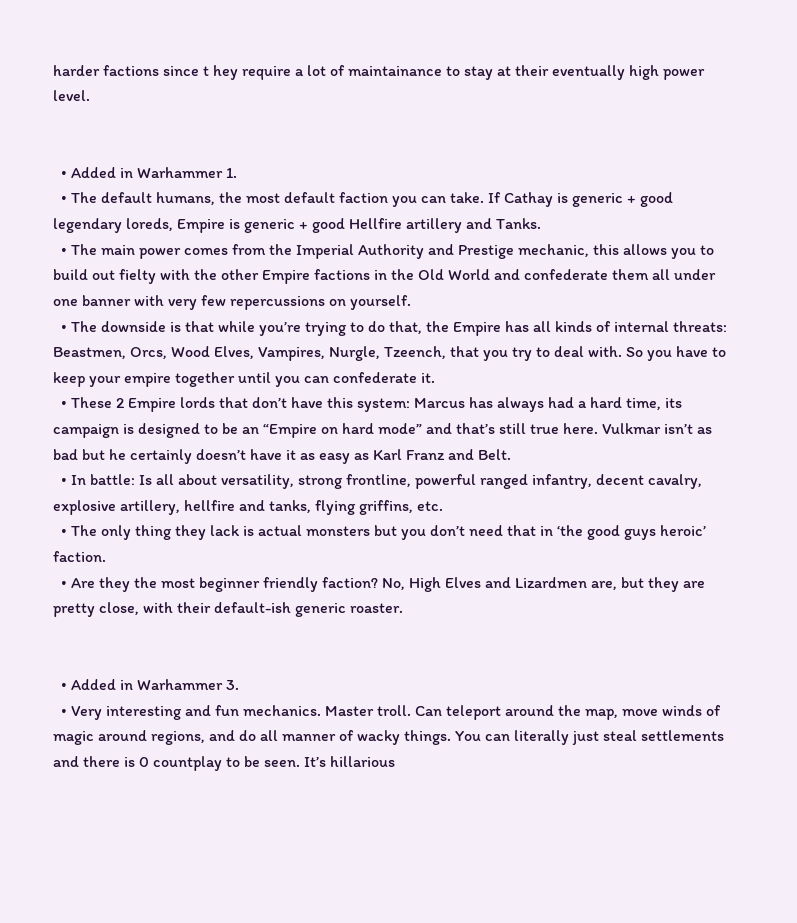harder factions since t hey require a lot of maintainance to stay at their eventually high power level.


  • Added in Warhammer 1.
  • The default humans, the most default faction you can take. If Cathay is generic + good legendary loreds, Empire is generic + good Hellfire artillery and Tanks.
  • The main power comes from the Imperial Authority and Prestige mechanic, this allows you to build out fielty with the other Empire factions in the Old World and confederate them all under one banner with very few repercussions on yourself.
  • The downside is that while you’re trying to do that, the Empire has all kinds of internal threats: Beastmen, Orcs, Wood Elves, Vampires, Nurgle, Tzeench, that you try to deal with. So you have to keep your empire together until you can confederate it.
  • These 2 Empire lords that don’t have this system: Marcus has always had a hard time, its campaign is designed to be an “Empire on hard mode” and that’s still true here. Vulkmar isn’t as bad but he certainly doesn’t have it as easy as Karl Franz and Belt.
  • In battle: Is all about versatility, strong frontline, powerful ranged infantry, decent cavalry, explosive artillery, hellfire and tanks, flying griffins, etc.
  • The only thing they lack is actual monsters but you don’t need that in ‘the good guys heroic’ faction.
  • Are they the most beginner friendly faction? No, High Elves and Lizardmen are, but they are pretty close, with their default-ish generic roaster.


  • Added in Warhammer 3.
  • Very interesting and fun mechanics. Master troll. Can teleport around the map, move winds of magic around regions, and do all manner of wacky things. You can literally just steal settlements and there is 0 countplay to be seen. It’s hillarious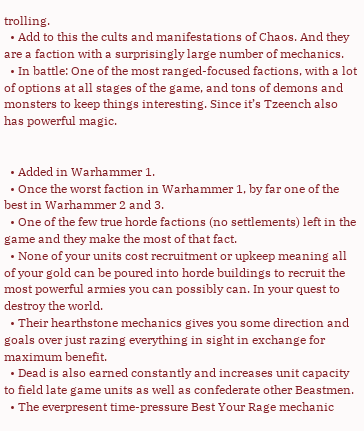trolling.
  • Add to this the cults and manifestations of Chaos. And they are a faction with a surprisingly large number of mechanics.
  • In battle: One of the most ranged-focused factions, with a lot of options at all stages of the game, and tons of demons and monsters to keep things interesting. Since it’s Tzeench also has powerful magic.


  • Added in Warhammer 1.
  • Once the worst faction in Warhammer 1, by far one of the best in Warhammer 2 and 3.
  • One of the few true horde factions (no settlements) left in the game and they make the most of that fact.
  • None of your units cost recruitment or upkeep meaning all of your gold can be poured into horde buildings to recruit the most powerful armies you can possibly can. In your quest to destroy the world.
  • Their hearthstone mechanics gives you some direction and goals over just razing everything in sight in exchange for maximum benefit.
  • Dead is also earned constantly and increases unit capacity to field late game units as well as confederate other Beastmen.
  • The everpresent time-pressure Best Your Rage mechanic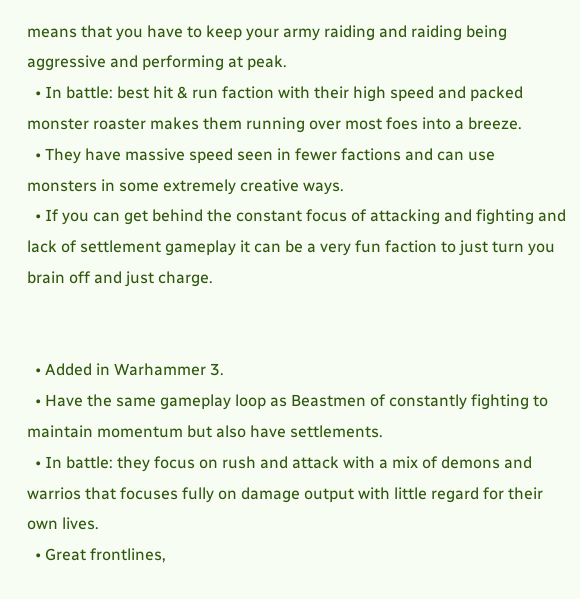means that you have to keep your army raiding and raiding being aggressive and performing at peak.
  • In battle: best hit & run faction with their high speed and packed monster roaster makes them running over most foes into a breeze.
  • They have massive speed seen in fewer factions and can use monsters in some extremely creative ways.
  • If you can get behind the constant focus of attacking and fighting and lack of settlement gameplay it can be a very fun faction to just turn you brain off and just charge.


  • Added in Warhammer 3.
  • Have the same gameplay loop as Beastmen of constantly fighting to maintain momentum but also have settlements.
  • In battle: they focus on rush and attack with a mix of demons and warrios that focuses fully on damage output with little regard for their own lives.
  • Great frontlines,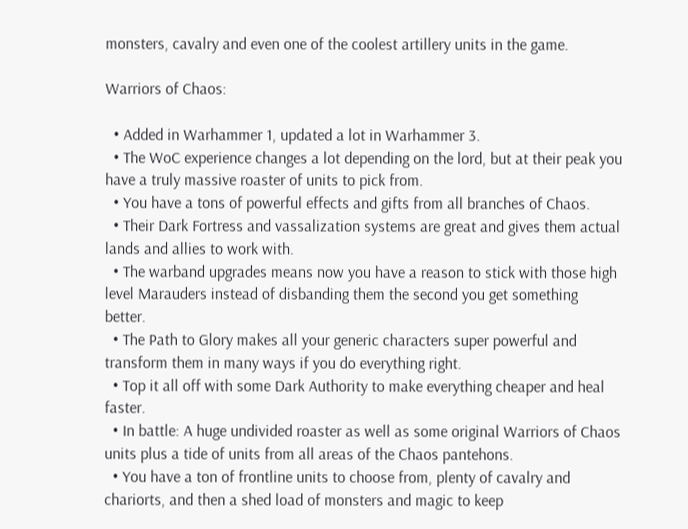monsters, cavalry and even one of the coolest artillery units in the game.

Warriors of Chaos:

  • Added in Warhammer 1, updated a lot in Warhammer 3.
  • The WoC experience changes a lot depending on the lord, but at their peak you have a truly massive roaster of units to pick from.
  • You have a tons of powerful effects and gifts from all branches of Chaos.
  • Their Dark Fortress and vassalization systems are great and gives them actual lands and allies to work with.
  • The warband upgrades means now you have a reason to stick with those high level Marauders instead of disbanding them the second you get something better.
  • The Path to Glory makes all your generic characters super powerful and transform them in many ways if you do everything right.
  • Top it all off with some Dark Authority to make everything cheaper and heal faster.
  • In battle: A huge undivided roaster as well as some original Warriors of Chaos units plus a tide of units from all areas of the Chaos pantehons.
  • You have a ton of frontline units to choose from, plenty of cavalry and chariorts, and then a shed load of monsters and magic to keep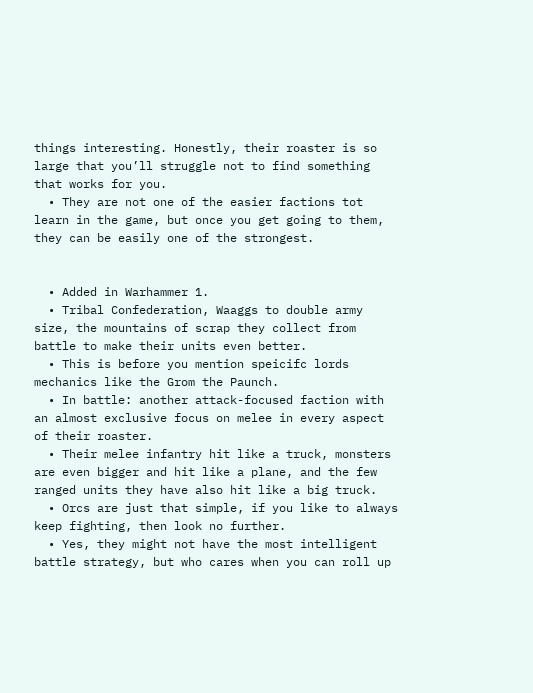things interesting. Honestly, their roaster is so large that you’ll struggle not to find something that works for you.
  • They are not one of the easier factions tot learn in the game, but once you get going to them, they can be easily one of the strongest.


  • Added in Warhammer 1.
  • Tribal Confederation, Waaggs to double army size, the mountains of scrap they collect from battle to make their units even better.
  • This is before you mention speicifc lords mechanics like the Grom the Paunch.
  • In battle: another attack-focused faction with an almost exclusive focus on melee in every aspect of their roaster.
  • Their melee infantry hit like a truck, monsters are even bigger and hit like a plane, and the few ranged units they have also hit like a big truck.
  • Orcs are just that simple, if you like to always keep fighting, then look no further.
  • Yes, they might not have the most intelligent battle strategy, but who cares when you can roll up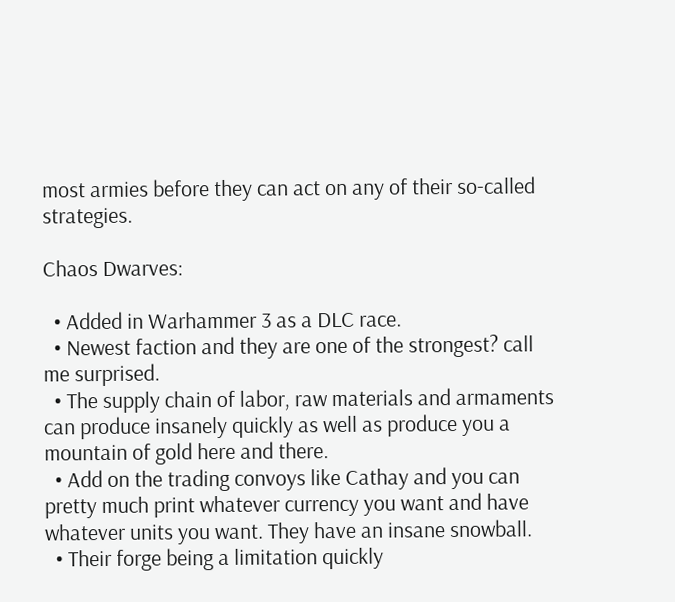most armies before they can act on any of their so-called strategies.

Chaos Dwarves:

  • Added in Warhammer 3 as a DLC race.
  • Newest faction and they are one of the strongest? call me surprised.
  • The supply chain of labor, raw materials and armaments can produce insanely quickly as well as produce you a mountain of gold here and there.
  • Add on the trading convoys like Cathay and you can pretty much print whatever currency you want and have whatever units you want. They have an insane snowball.
  • Their forge being a limitation quickly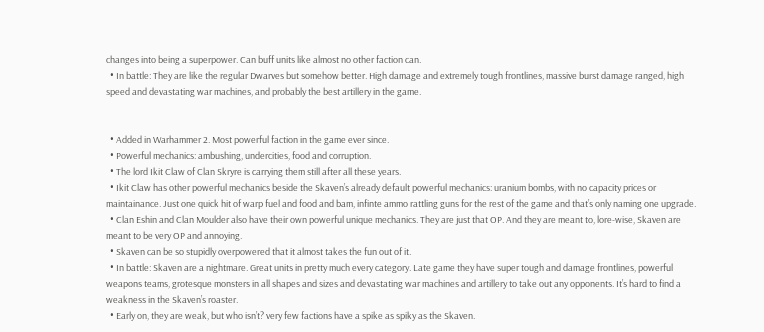changes into being a superpower. Can buff units like almost no other faction can.
  • In battle: They are like the regular Dwarves but somehow better. High damage and extremely tough frontlines, massive burst damage ranged, high speed and devastating war machines, and probably the best artillery in the game.


  • Added in Warhammer 2. Most powerful faction in the game ever since.
  • Powerful mechanics: ambushing, undercities, food and corruption.
  • The lord Ikit Claw of Clan Skryre is carrying them still after all these years.
  • Ikit Claw has other powerful mechanics beside the Skaven’s already default powerful mechanics: uranium bombs, with no capacity prices or maintainance. Just one quick hit of warp fuel and food and bam, infinte ammo rattling guns for the rest of the game and that’s only naming one upgrade.
  • Clan Eshin and Clan Moulder also have their own powerful unique mechanics. They are just that OP. And they are meant to, lore-wise, Skaven are meant to be very OP and annoying.
  • Skaven can be so stupidly overpowered that it almost takes the fun out of it.
  • In battle: Skaven are a nightmare. Great units in pretty much every category. Late game they have super tough and damage frontlines, powerful weapons teams, grotesque monsters in all shapes and sizes and devastating war machines and artillery to take out any opponents. It’s hard to find a weakness in the Skaven’s roaster.
  • Early on, they are weak, but who isn’t? very few factions have a spike as spiky as the Skaven.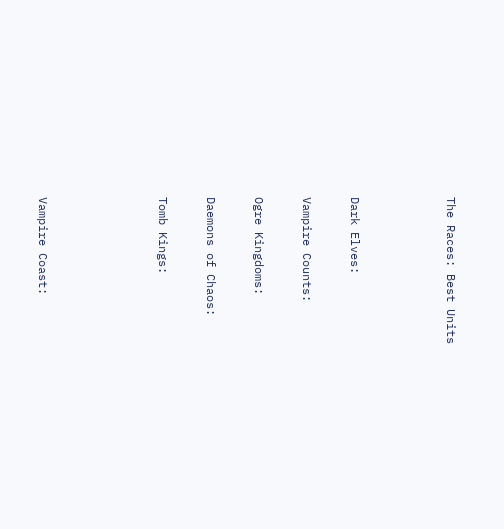The Races: Best Units



Dark Elves:

Vampire Counts:

Ogre Kingdoms:

Daemons of Chaos:

Tomb Kings:




Vampire Coast: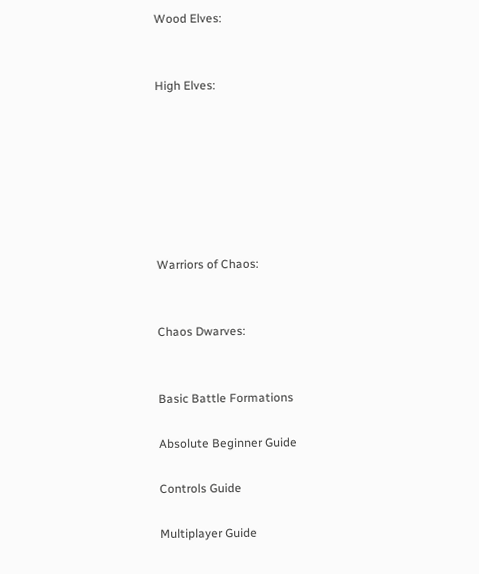Wood Elves:


High Elves:







Warriors of Chaos:


Chaos Dwarves:


Basic Battle Formations

Absolute Beginner Guide

Controls Guide

Multiplayer Guide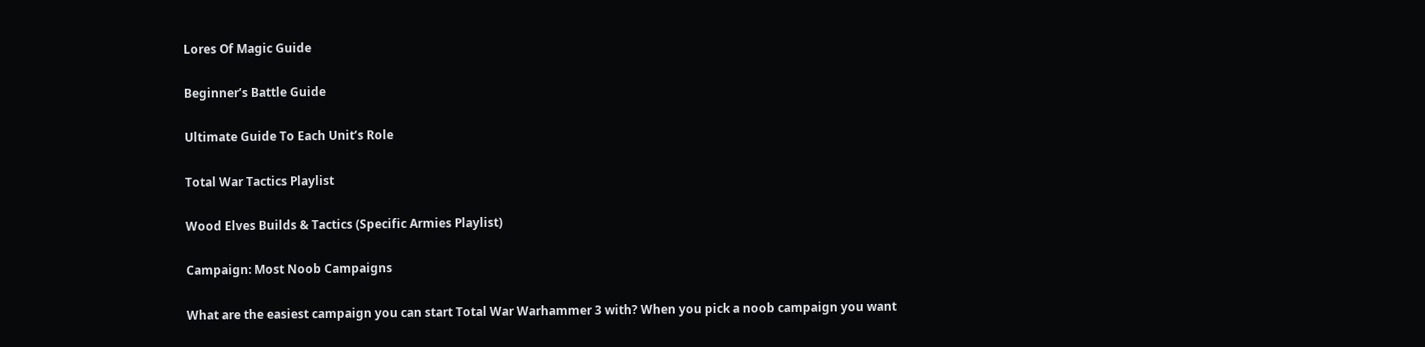Lores Of Magic Guide

Beginner’s Battle Guide

Ultimate Guide To Each Unit’s Role

Total War Tactics Playlist

Wood Elves Builds & Tactics (Specific Armies Playlist)

Campaign: Most Noob Campaigns

What are the easiest campaign you can start Total War Warhammer 3 with? When you pick a noob campaign you want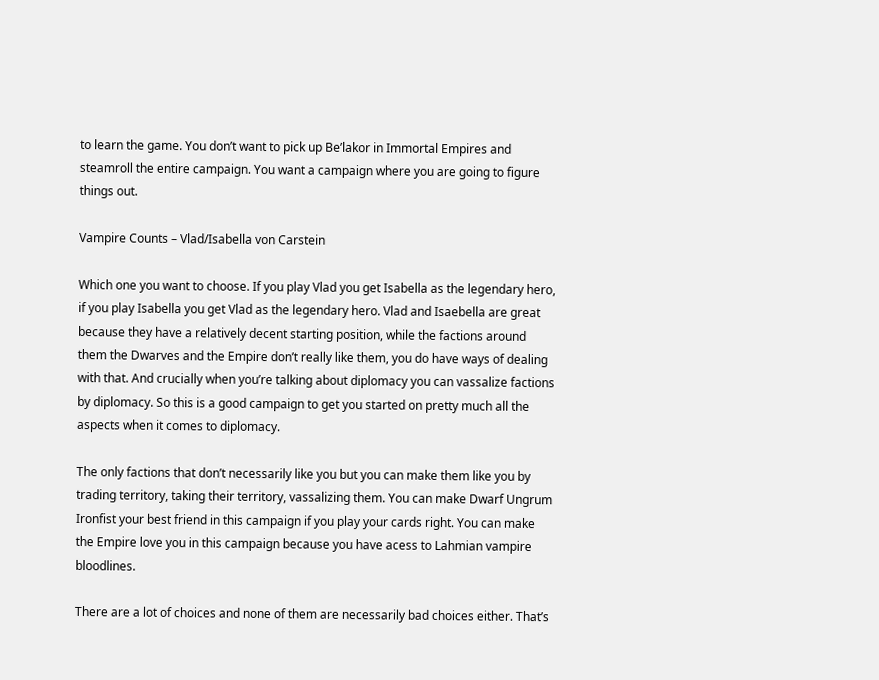to learn the game. You don’t want to pick up Be’lakor in Immortal Empires and steamroll the entire campaign. You want a campaign where you are going to figure things out.

Vampire Counts – Vlad/Isabella von Carstein

Which one you want to choose. If you play Vlad you get Isabella as the legendary hero, if you play Isabella you get Vlad as the legendary hero. Vlad and Isaebella are great because they have a relatively decent starting position, while the factions around them the Dwarves and the Empire don’t really like them, you do have ways of dealing with that. And crucially when you’re talking about diplomacy you can vassalize factions by diplomacy. So this is a good campaign to get you started on pretty much all the aspects when it comes to diplomacy.

The only factions that don’t necessarily like you but you can make them like you by trading territory, taking their territory, vassalizing them. You can make Dwarf Ungrum Ironfist your best friend in this campaign if you play your cards right. You can make the Empire love you in this campaign because you have acess to Lahmian vampire bloodlines.

There are a lot of choices and none of them are necessarily bad choices either. That’s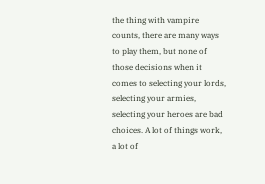the thing with vampire counts, there are many ways to play them, but none of those decisions when it comes to selecting your lords, selecting your armies, selecting your heroes are bad choices. A lot of things work, a lot of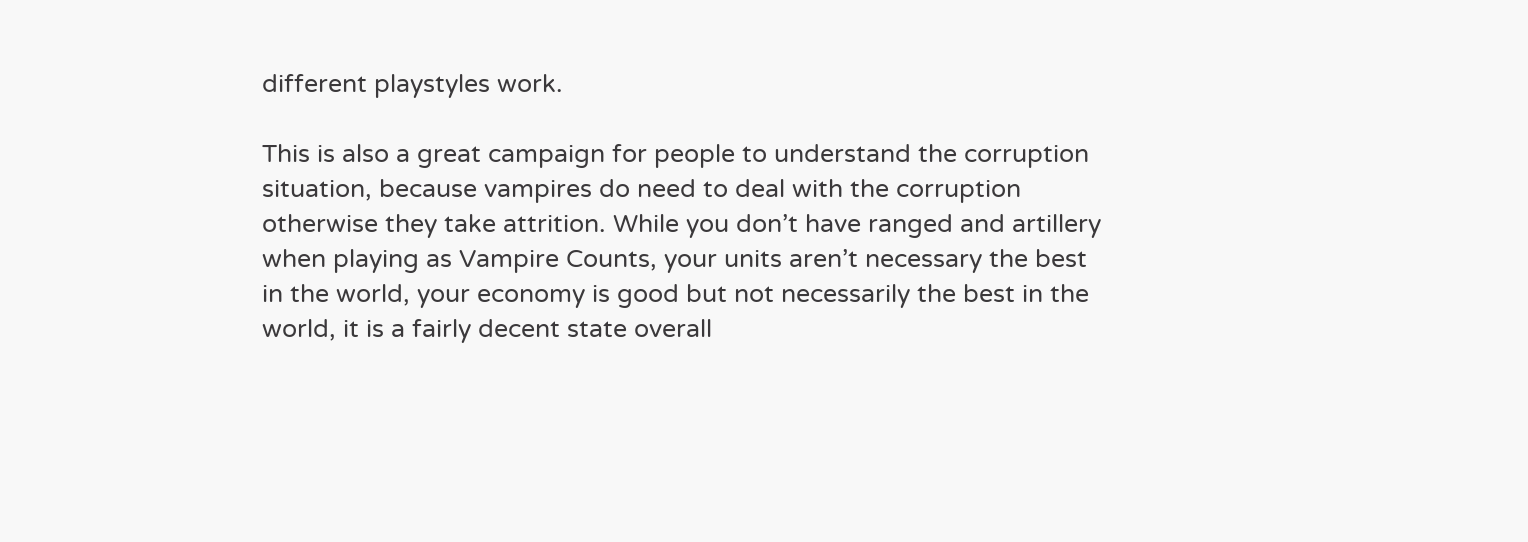different playstyles work.

This is also a great campaign for people to understand the corruption situation, because vampires do need to deal with the corruption otherwise they take attrition. While you don’t have ranged and artillery when playing as Vampire Counts, your units aren’t necessary the best in the world, your economy is good but not necessarily the best in the world, it is a fairly decent state overall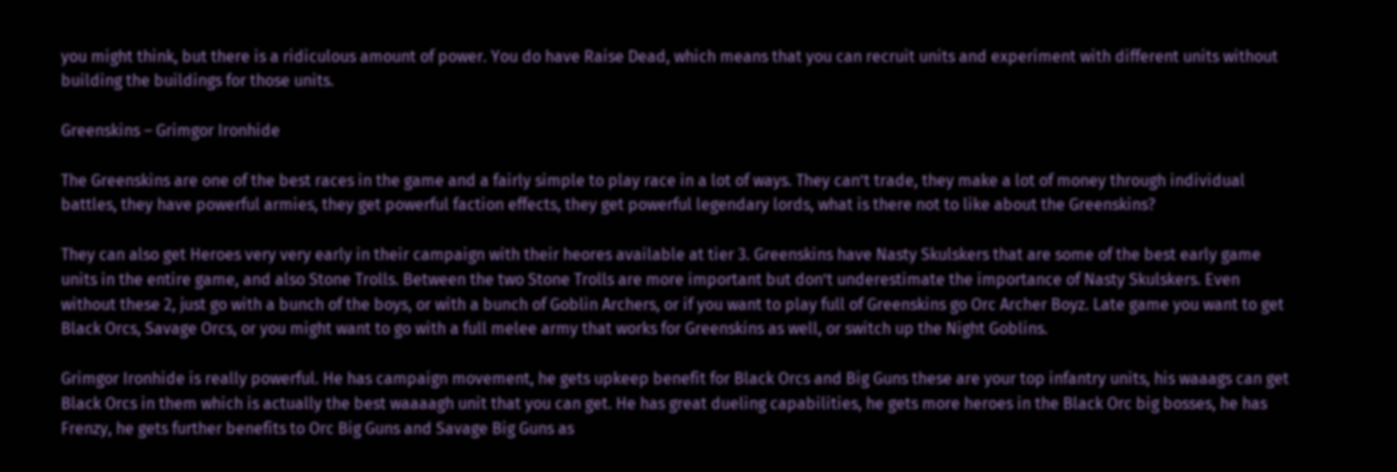you might think, but there is a ridiculous amount of power. You do have Raise Dead, which means that you can recruit units and experiment with different units without building the buildings for those units.

Greenskins – Grimgor Ironhide

The Greenskins are one of the best races in the game and a fairly simple to play race in a lot of ways. They can’t trade, they make a lot of money through individual battles, they have powerful armies, they get powerful faction effects, they get powerful legendary lords, what is there not to like about the Greenskins?

They can also get Heroes very very early in their campaign with their heores available at tier 3. Greenskins have Nasty Skulskers that are some of the best early game units in the entire game, and also Stone Trolls. Between the two Stone Trolls are more important but don’t underestimate the importance of Nasty Skulskers. Even without these 2, just go with a bunch of the boys, or with a bunch of Goblin Archers, or if you want to play full of Greenskins go Orc Archer Boyz. Late game you want to get Black Orcs, Savage Orcs, or you might want to go with a full melee army that works for Greenskins as well, or switch up the Night Goblins.

Grimgor Ironhide is really powerful. He has campaign movement, he gets upkeep benefit for Black Orcs and Big Guns these are your top infantry units, his waaags can get Black Orcs in them which is actually the best waaaagh unit that you can get. He has great dueling capabilities, he gets more heroes in the Black Orc big bosses, he has Frenzy, he gets further benefits to Orc Big Guns and Savage Big Guns as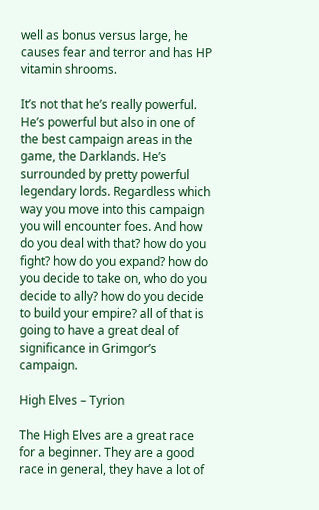well as bonus versus large, he causes fear and terror and has HP vitamin shrooms.

It’s not that he’s really powerful. He’s powerful but also in one of the best campaign areas in the game, the Darklands. He’s surrounded by pretty powerful legendary lords. Regardless which way you move into this campaign you will encounter foes. And how do you deal with that? how do you fight? how do you expand? how do you decide to take on, who do you decide to ally? how do you decide to build your empire? all of that is going to have a great deal of significance in Grimgor’s campaign.

High Elves – Tyrion

The High Elves are a great race for a beginner. They are a good race in general, they have a lot of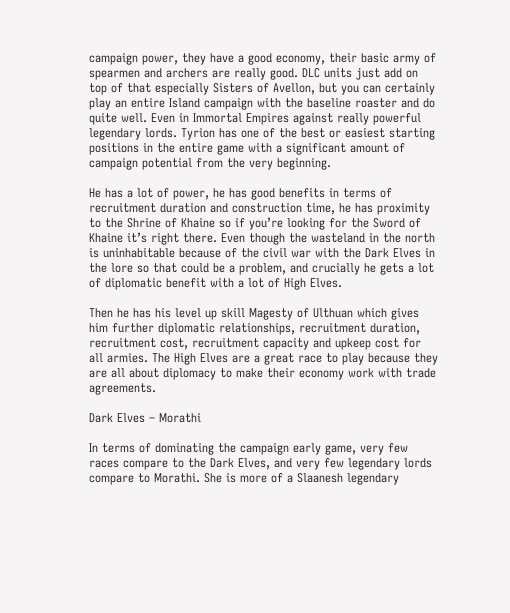campaign power, they have a good economy, their basic army of spearmen and archers are really good. DLC units just add on top of that especially Sisters of Avellon, but you can certainly play an entire Island campaign with the baseline roaster and do quite well. Even in Immortal Empires against really powerful legendary lords. Tyrion has one of the best or easiest starting positions in the entire game with a significant amount of campaign potential from the very beginning.

He has a lot of power, he has good benefits in terms of recruitment duration and construction time, he has proximity to the Shrine of Khaine so if you’re looking for the Sword of Khaine it’s right there. Even though the wasteland in the north is uninhabitable because of the civil war with the Dark Elves in the lore so that could be a problem, and crucially he gets a lot of diplomatic benefit with a lot of High Elves.

Then he has his level up skill Magesty of Ulthuan which gives him further diplomatic relationships, recruitment duration, recruitment cost, recruitment capacity and upkeep cost for all armies. The High Elves are a great race to play because they are all about diplomacy to make their economy work with trade agreements.

Dark Elves – Morathi

In terms of dominating the campaign early game, very few races compare to the Dark Elves, and very few legendary lords compare to Morathi. She is more of a Slaanesh legendary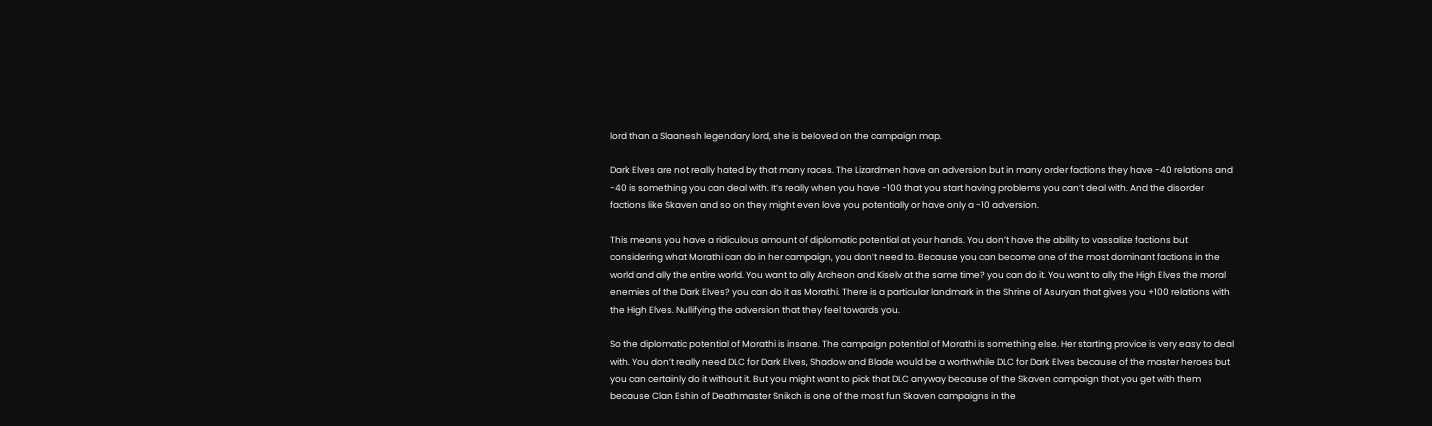lord than a Slaanesh legendary lord, she is beloved on the campaign map.

Dark Elves are not really hated by that many races. The Lizardmen have an adversion but in many order factions they have -40 relations and -40 is something you can deal with. It’s really when you have -100 that you start having problems you can’t deal with. And the disorder factions like Skaven and so on they might even love you potentially or have only a -10 adversion.

This means you have a ridiculous amount of diplomatic potential at your hands. You don’t have the ability to vassalize factions but considering what Morathi can do in her campaign, you don’t need to. Because you can become one of the most dominant factions in the world and ally the entire world. You want to ally Archeon and Kiselv at the same time? you can do it. You want to ally the High Elves the moral enemies of the Dark Elves? you can do it as Morathi. There is a particular landmark in the Shrine of Asuryan that gives you +100 relations with the High Elves. Nullifying the adversion that they feel towards you.

So the diplomatic potential of Morathi is insane. The campaign potential of Morathi is something else. Her starting provice is very easy to deal with. You don’t really need DLC for Dark Elves, Shadow and Blade would be a worthwhile DLC for Dark Elves because of the master heroes but you can certainly do it without it. But you might want to pick that DLC anyway because of the Skaven campaign that you get with them because Clan Eshin of Deathmaster Snikch is one of the most fun Skaven campaigns in the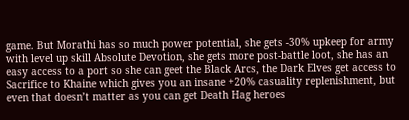game. But Morathi has so much power potential, she gets -30% upkeep for army with level up skill Absolute Devotion, she gets more post-battle loot, she has an easy access to a port so she can geet the Black Arcs, the Dark Elves get access to Sacrifice to Khaine which gives you an insane +20% casuality replenishment, but even that doesn’t matter as you can get Death Hag heroes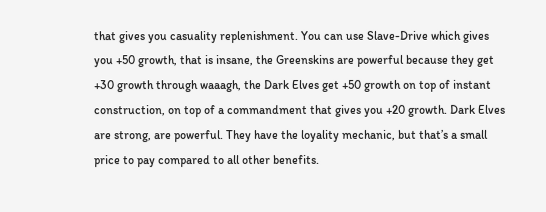that gives you casuality replenishment. You can use Slave-Drive which gives you +50 growth, that is insane, the Greenskins are powerful because they get +30 growth through waaagh, the Dark Elves get +50 growth on top of instant construction, on top of a commandment that gives you +20 growth. Dark Elves are strong, are powerful. They have the loyality mechanic, but that’s a small price to pay compared to all other benefits.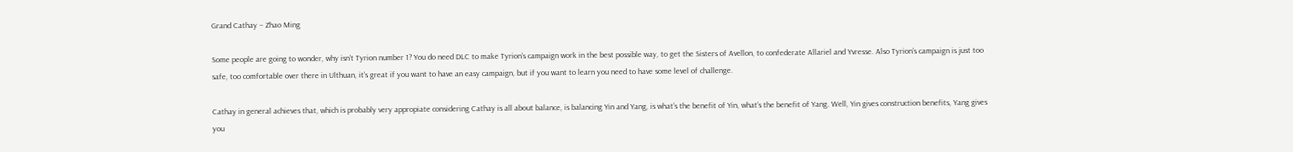Grand Cathay – Zhao Ming

Some people are going to wonder, why isn’t Tyrion number 1? You do need DLC to make Tyrion’s campaign work in the best possible way, to get the Sisters of Avellon, to confederate Allariel and Yvresse. Also Tyrion’s campaign is just too safe, too comfortable over there in Ulthuan, it’s great if you want to have an easy campaign, but if you want to learn you need to have some level of challenge.

Cathay in general achieves that, which is probably very appropiate considering Cathay is all about balance, is balancing Yin and Yang, is what’s the benefit of Yin, what’s the benefit of Yang. Well, Yin gives construction benefits, Yang gives you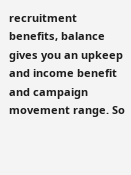recruitment benefits, balance gives you an upkeep and income benefit and campaign movement range. So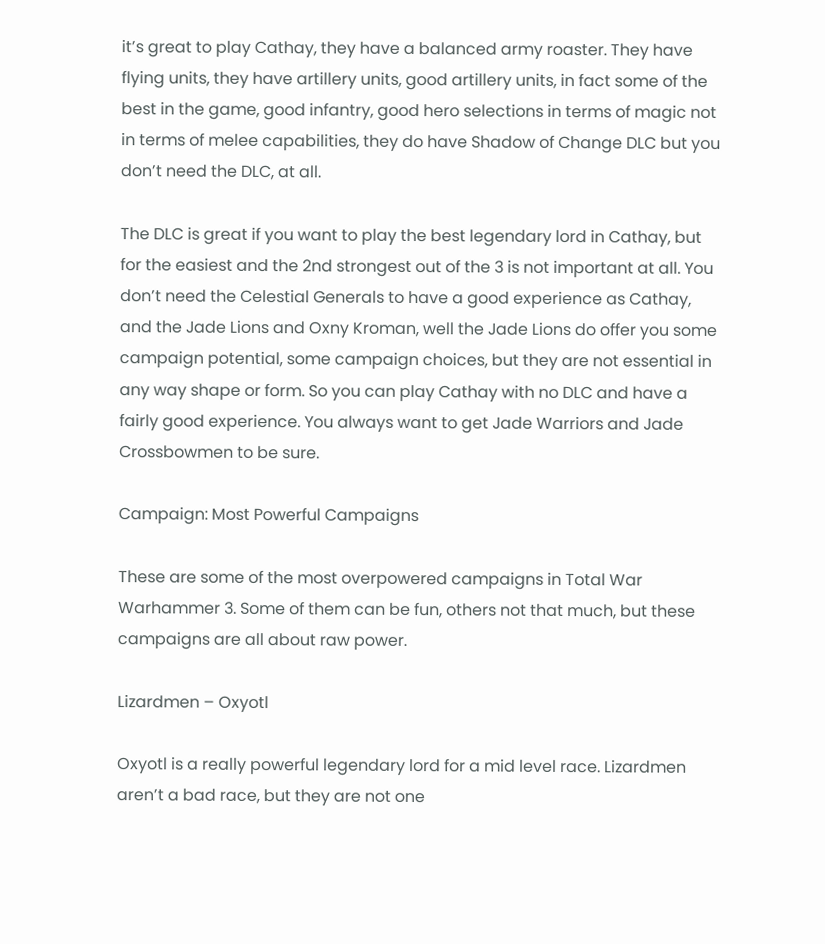it’s great to play Cathay, they have a balanced army roaster. They have flying units, they have artillery units, good artillery units, in fact some of the best in the game, good infantry, good hero selections in terms of magic not in terms of melee capabilities, they do have Shadow of Change DLC but you don’t need the DLC, at all.

The DLC is great if you want to play the best legendary lord in Cathay, but for the easiest and the 2nd strongest out of the 3 is not important at all. You don’t need the Celestial Generals to have a good experience as Cathay, and the Jade Lions and Oxny Kroman, well the Jade Lions do offer you some campaign potential, some campaign choices, but they are not essential in any way shape or form. So you can play Cathay with no DLC and have a fairly good experience. You always want to get Jade Warriors and Jade Crossbowmen to be sure.

Campaign: Most Powerful Campaigns

These are some of the most overpowered campaigns in Total War Warhammer 3. Some of them can be fun, others not that much, but these campaigns are all about raw power.

Lizardmen – Oxyotl

Oxyotl is a really powerful legendary lord for a mid level race. Lizardmen aren’t a bad race, but they are not one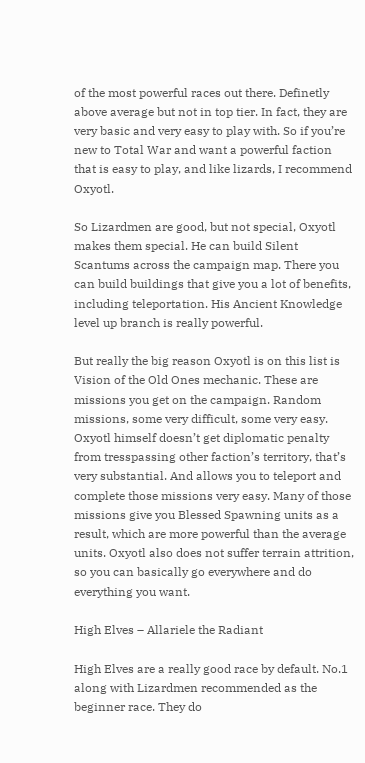of the most powerful races out there. Definetly above average but not in top tier. In fact, they are very basic and very easy to play with. So if you’re new to Total War and want a powerful faction that is easy to play, and like lizards, I recommend Oxyotl.

So Lizardmen are good, but not special, Oxyotl makes them special. He can build Silent Scantums across the campaign map. There you can build buildings that give you a lot of benefits, including teleportation. His Ancient Knowledge level up branch is really powerful.

But really the big reason Oxyotl is on this list is Vision of the Old Ones mechanic. These are missions you get on the campaign. Random missions, some very difficult, some very easy. Oxyotl himself doesn’t get diplomatic penalty from tresspassing other faction’s territory, that’s very substantial. And allows you to teleport and complete those missions very easy. Many of those missions give you Blessed Spawning units as a result, which are more powerful than the average units. Oxyotl also does not suffer terrain attrition, so you can basically go everywhere and do everything you want.

High Elves – Allariele the Radiant

High Elves are a really good race by default. No.1 along with Lizardmen recommended as the beginner race. They do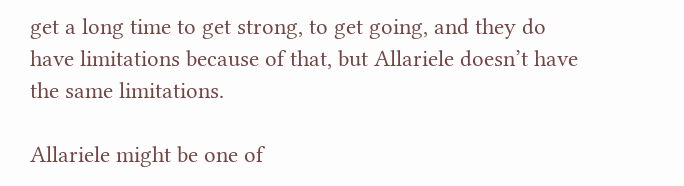get a long time to get strong, to get going, and they do have limitations because of that, but Allariele doesn’t have the same limitations.

Allariele might be one of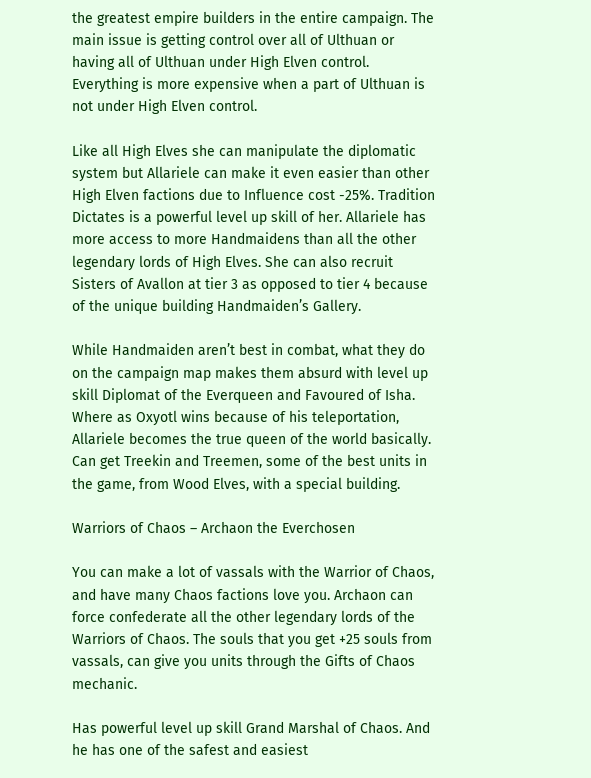the greatest empire builders in the entire campaign. The main issue is getting control over all of Ulthuan or having all of Ulthuan under High Elven control. Everything is more expensive when a part of Ulthuan is not under High Elven control.

Like all High Elves she can manipulate the diplomatic system but Allariele can make it even easier than other High Elven factions due to Influence cost -25%. Tradition Dictates is a powerful level up skill of her. Allariele has more access to more Handmaidens than all the other legendary lords of High Elves. She can also recruit Sisters of Avallon at tier 3 as opposed to tier 4 because of the unique building Handmaiden’s Gallery.

While Handmaiden aren’t best in combat, what they do on the campaign map makes them absurd with level up skill Diplomat of the Everqueen and Favoured of Isha. Where as Oxyotl wins because of his teleportation, Allariele becomes the true queen of the world basically. Can get Treekin and Treemen, some of the best units in the game, from Wood Elves, with a special building.

Warriors of Chaos – Archaon the Everchosen

You can make a lot of vassals with the Warrior of Chaos, and have many Chaos factions love you. Archaon can force confederate all the other legendary lords of the Warriors of Chaos. The souls that you get +25 souls from vassals, can give you units through the Gifts of Chaos mechanic.

Has powerful level up skill Grand Marshal of Chaos. And he has one of the safest and easiest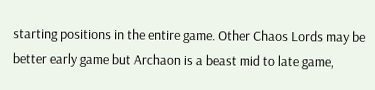starting positions in the entire game. Other Chaos Lords may be better early game but Archaon is a beast mid to late game,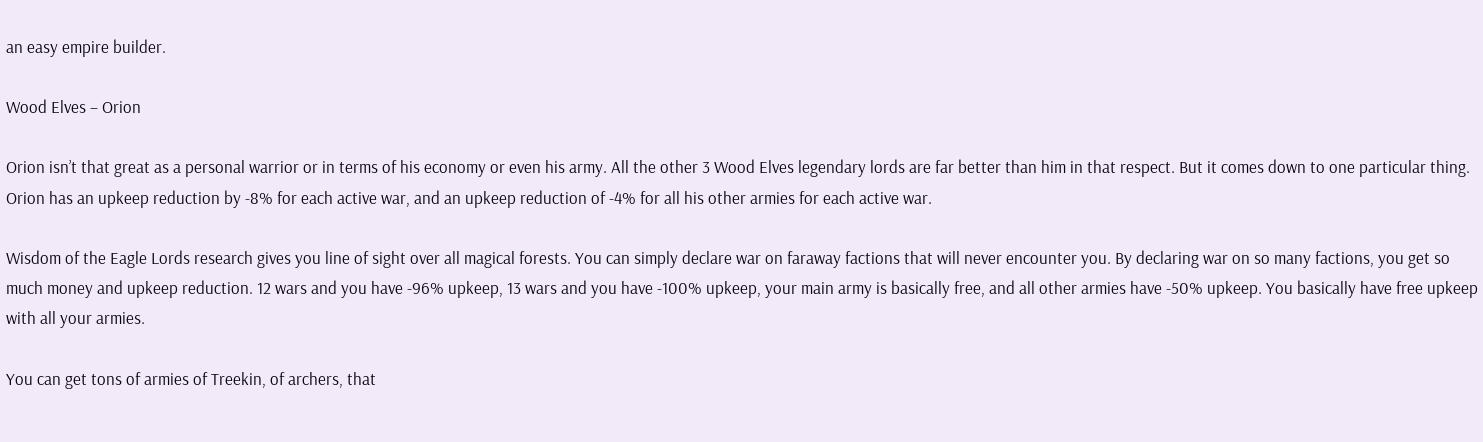an easy empire builder.

Wood Elves – Orion

Orion isn’t that great as a personal warrior or in terms of his economy or even his army. All the other 3 Wood Elves legendary lords are far better than him in that respect. But it comes down to one particular thing. Orion has an upkeep reduction by -8% for each active war, and an upkeep reduction of -4% for all his other armies for each active war.

Wisdom of the Eagle Lords research gives you line of sight over all magical forests. You can simply declare war on faraway factions that will never encounter you. By declaring war on so many factions, you get so much money and upkeep reduction. 12 wars and you have -96% upkeep, 13 wars and you have -100% upkeep, your main army is basically free, and all other armies have -50% upkeep. You basically have free upkeep with all your armies.

You can get tons of armies of Treekin, of archers, that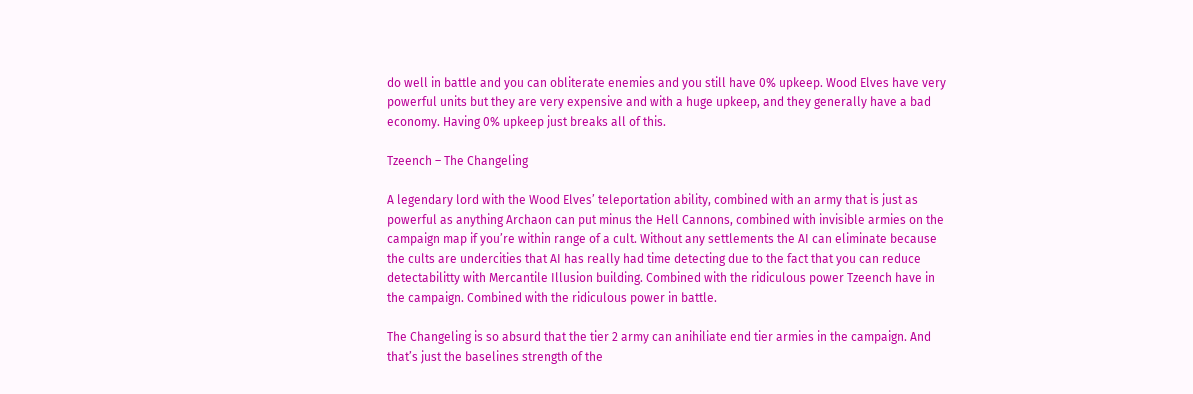do well in battle and you can obliterate enemies and you still have 0% upkeep. Wood Elves have very powerful units but they are very expensive and with a huge upkeep, and they generally have a bad economy. Having 0% upkeep just breaks all of this.

Tzeench – The Changeling

A legendary lord with the Wood Elves’ teleportation ability, combined with an army that is just as powerful as anything Archaon can put minus the Hell Cannons, combined with invisible armies on the campaign map if you’re within range of a cult. Without any settlements the AI can eliminate because the cults are undercities that AI has really had time detecting due to the fact that you can reduce detectabilitty with Mercantile Illusion building. Combined with the ridiculous power Tzeench have in the campaign. Combined with the ridiculous power in battle.

The Changeling is so absurd that the tier 2 army can anihiliate end tier armies in the campaign. And that’s just the baselines strength of the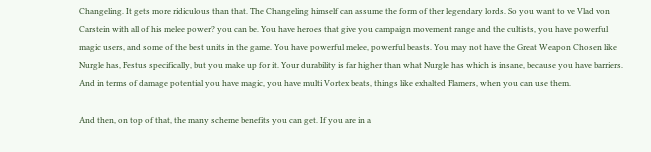Changeling. It gets more ridiculous than that. The Changeling himself can assume the form of ther legendary lords. So you want to ve Vlad von Carstein with all of his melee power? you can be. You have heroes that give you campaign movement range and the cultists, you have powerful magic users, and some of the best units in the game. You have powerful melee, powerful beasts. You may not have the Great Weapon Chosen like Nurgle has, Festus specifically, but you make up for it. Your durability is far higher than what Nurgle has which is insane, because you have barriers. And in terms of damage potential you have magic, you have multi Vortex beats, things like exhalted Flamers, when you can use them.

And then, on top of that, the many scheme benefits you can get. If you are in a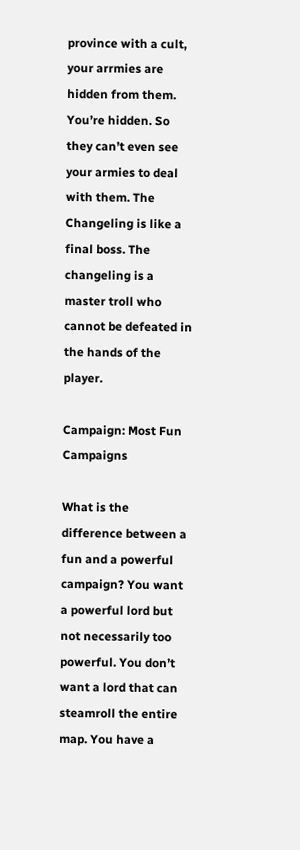province with a cult, your arrmies are hidden from them. You’re hidden. So they can’t even see your armies to deal with them. The Changeling is like a final boss. The changeling is a master troll who cannot be defeated in the hands of the player.

Campaign: Most Fun Campaigns

What is the difference between a fun and a powerful campaign? You want a powerful lord but not necessarily too powerful. You don’t want a lord that can steamroll the entire map. You have a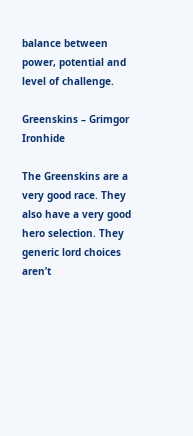balance between power, potential and level of challenge.

Greenskins – Grimgor Ironhide

The Greenskins are a very good race. They also have a very good hero selection. They generic lord choices aren’t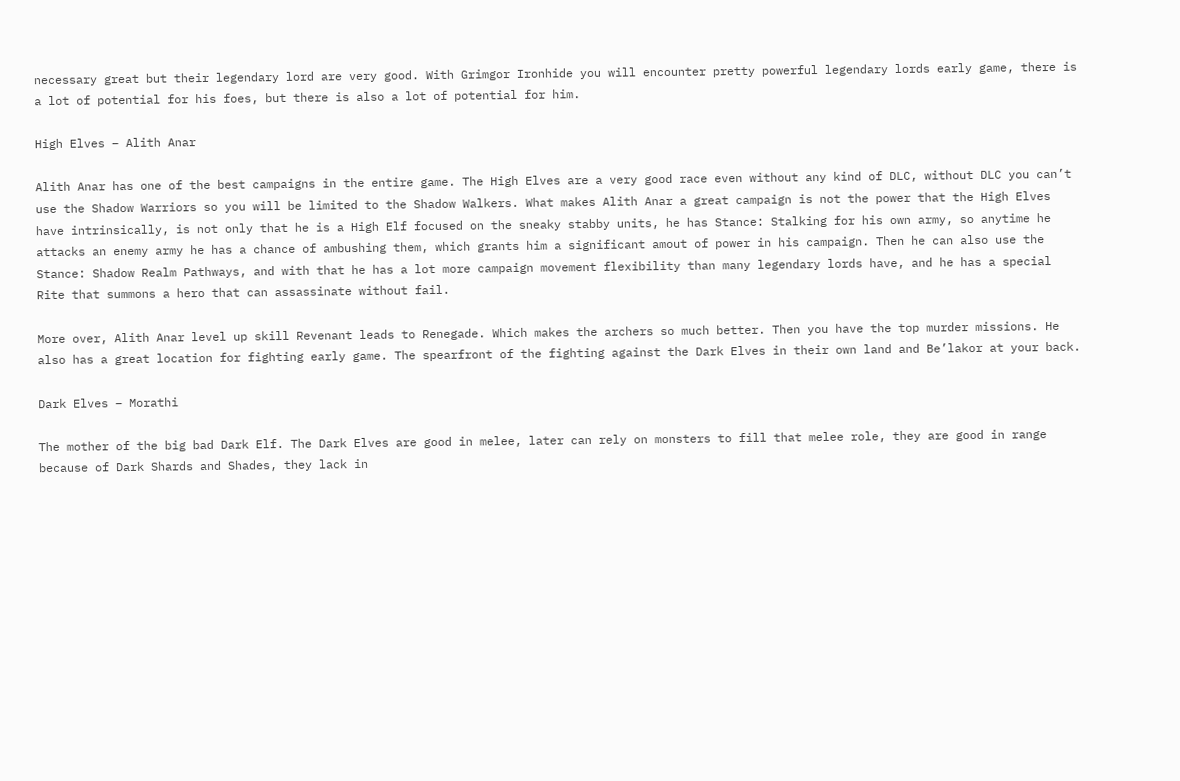necessary great but their legendary lord are very good. With Grimgor Ironhide you will encounter pretty powerful legendary lords early game, there is a lot of potential for his foes, but there is also a lot of potential for him.

High Elves – Alith Anar

Alith Anar has one of the best campaigns in the entire game. The High Elves are a very good race even without any kind of DLC, without DLC you can’t use the Shadow Warriors so you will be limited to the Shadow Walkers. What makes Alith Anar a great campaign is not the power that the High Elves have intrinsically, is not only that he is a High Elf focused on the sneaky stabby units, he has Stance: Stalking for his own army, so anytime he attacks an enemy army he has a chance of ambushing them, which grants him a significant amout of power in his campaign. Then he can also use the Stance: Shadow Realm Pathways, and with that he has a lot more campaign movement flexibility than many legendary lords have, and he has a special Rite that summons a hero that can assassinate without fail.

More over, Alith Anar level up skill Revenant leads to Renegade. Which makes the archers so much better. Then you have the top murder missions. He also has a great location for fighting early game. The spearfront of the fighting against the Dark Elves in their own land and Be’lakor at your back.

Dark Elves – Morathi

The mother of the big bad Dark Elf. The Dark Elves are good in melee, later can rely on monsters to fill that melee role, they are good in range because of Dark Shards and Shades, they lack in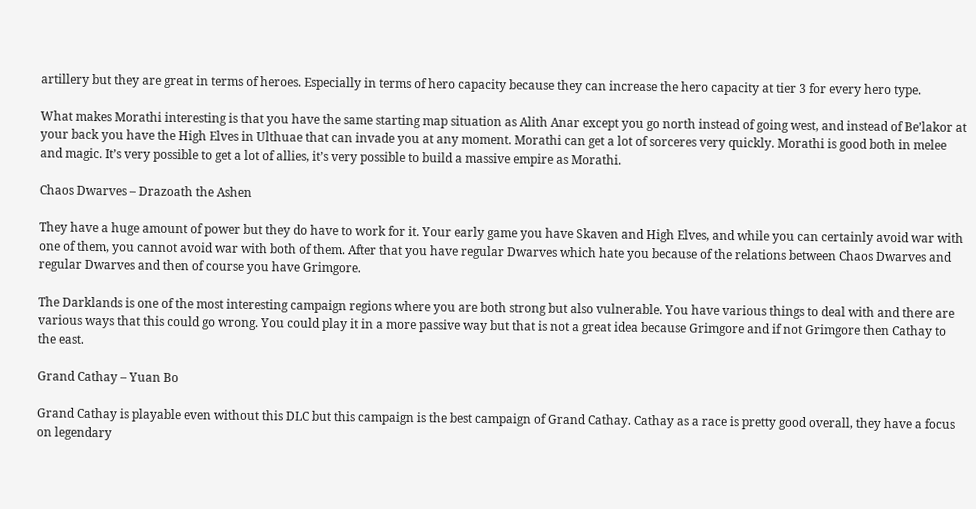artillery but they are great in terms of heroes. Especially in terms of hero capacity because they can increase the hero capacity at tier 3 for every hero type.

What makes Morathi interesting is that you have the same starting map situation as Alith Anar except you go north instead of going west, and instead of Be’lakor at your back you have the High Elves in Ulthuae that can invade you at any moment. Morathi can get a lot of sorceres very quickly. Morathi is good both in melee and magic. It’s very possible to get a lot of allies, it’s very possible to build a massive empire as Morathi.

Chaos Dwarves – Drazoath the Ashen

They have a huge amount of power but they do have to work for it. Your early game you have Skaven and High Elves, and while you can certainly avoid war with one of them, you cannot avoid war with both of them. After that you have regular Dwarves which hate you because of the relations between Chaos Dwarves and regular Dwarves and then of course you have Grimgore.

The Darklands is one of the most interesting campaign regions where you are both strong but also vulnerable. You have various things to deal with and there are various ways that this could go wrong. You could play it in a more passive way but that is not a great idea because Grimgore and if not Grimgore then Cathay to the east.

Grand Cathay – Yuan Bo

Grand Cathay is playable even without this DLC but this campaign is the best campaign of Grand Cathay. Cathay as a race is pretty good overall, they have a focus on legendary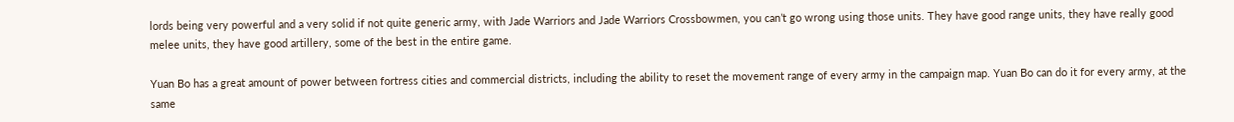lords being very powerful and a very solid if not quite generic army, with Jade Warriors and Jade Warriors Crossbowmen, you can’t go wrong using those units. They have good range units, they have really good melee units, they have good artillery, some of the best in the entire game.

Yuan Bo has a great amount of power between fortress cities and commercial districts, including the ability to reset the movement range of every army in the campaign map. Yuan Bo can do it for every army, at the same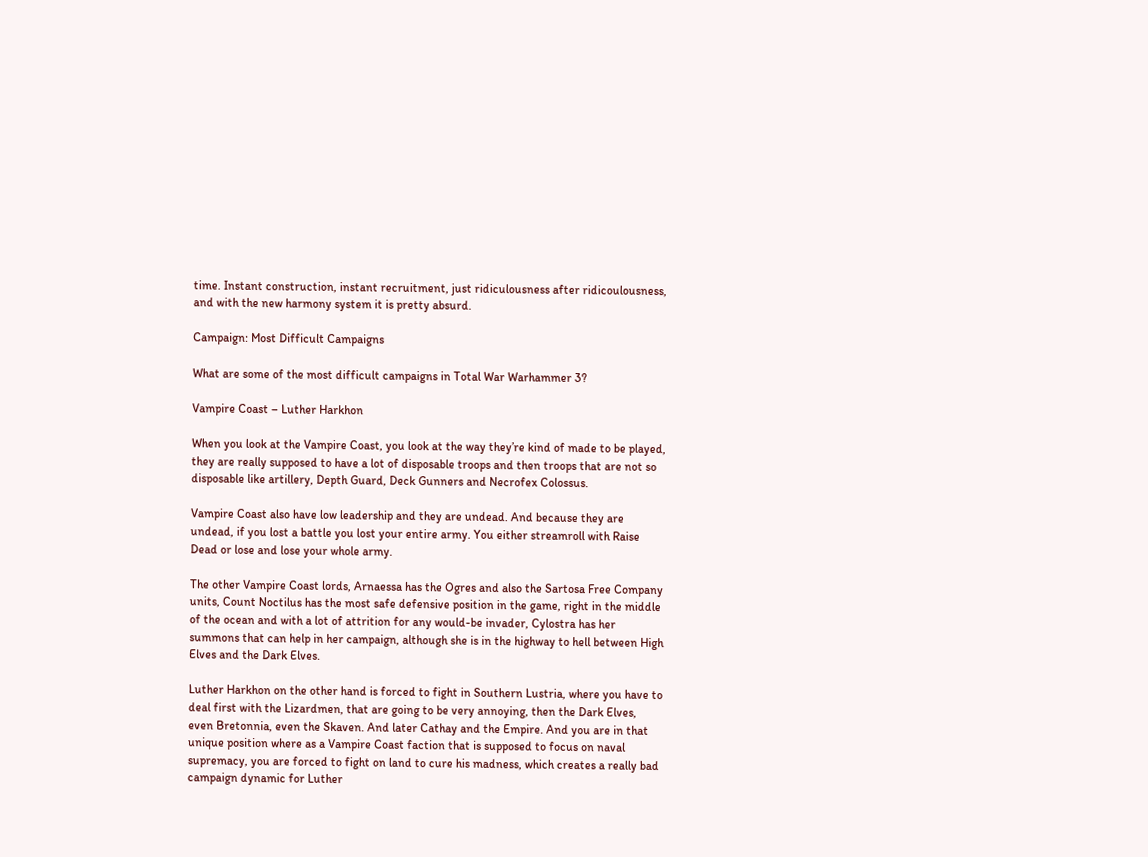time. Instant construction, instant recruitment, just ridiculousness after ridicoulousness, and with the new harmony system it is pretty absurd.

Campaign: Most Difficult Campaigns

What are some of the most difficult campaigns in Total War Warhammer 3?

Vampire Coast – Luther Harkhon

When you look at the Vampire Coast, you look at the way they’re kind of made to be played, they are really supposed to have a lot of disposable troops and then troops that are not so disposable like artillery, Depth Guard, Deck Gunners and Necrofex Colossus.

Vampire Coast also have low leadership and they are undead. And because they are undead, if you lost a battle you lost your entire army. You either streamroll with Raise Dead or lose and lose your whole army.

The other Vampire Coast lords, Arnaessa has the Ogres and also the Sartosa Free Company units, Count Noctilus has the most safe defensive position in the game, right in the middle of the ocean and with a lot of attrition for any would-be invader, Cylostra has her summons that can help in her campaign, although she is in the highway to hell between High Elves and the Dark Elves.

Luther Harkhon on the other hand is forced to fight in Southern Lustria, where you have to deal first with the Lizardmen, that are going to be very annoying, then the Dark Elves, even Bretonnia, even the Skaven. And later Cathay and the Empire. And you are in that unique position where as a Vampire Coast faction that is supposed to focus on naval supremacy, you are forced to fight on land to cure his madness, which creates a really bad campaign dynamic for Luther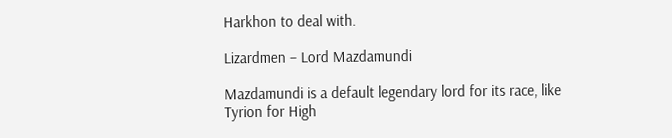Harkhon to deal with.

Lizardmen – Lord Mazdamundi

Mazdamundi is a default legendary lord for its race, like Tyrion for High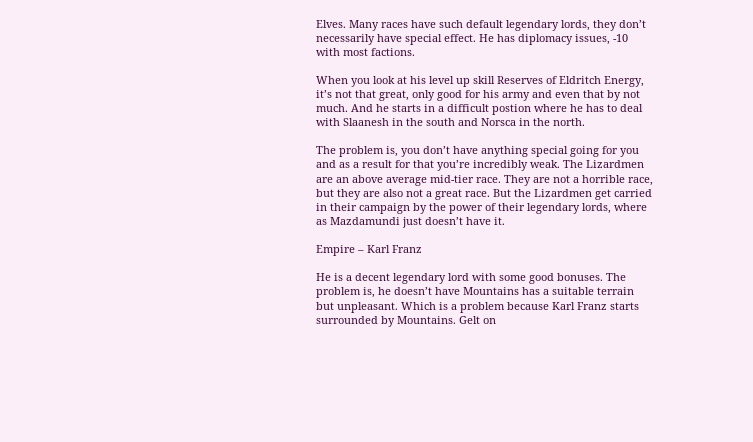Elves. Many races have such default legendary lords, they don’t necessarily have special effect. He has diplomacy issues, -10 with most factions.

When you look at his level up skill Reserves of Eldritch Energy, it’s not that great, only good for his army and even that by not much. And he starts in a difficult postion where he has to deal with Slaanesh in the south and Norsca in the north.

The problem is, you don’t have anything special going for you and as a result for that you’re incredibly weak. The Lizardmen are an above average mid-tier race. They are not a horrible race, but they are also not a great race. But the Lizardmen get carried in their campaign by the power of their legendary lords, where as Mazdamundi just doesn’t have it.

Empire – Karl Franz

He is a decent legendary lord with some good bonuses. The problem is, he doesn’t have Mountains has a suitable terrain but unpleasant. Which is a problem because Karl Franz starts surrounded by Mountains. Gelt on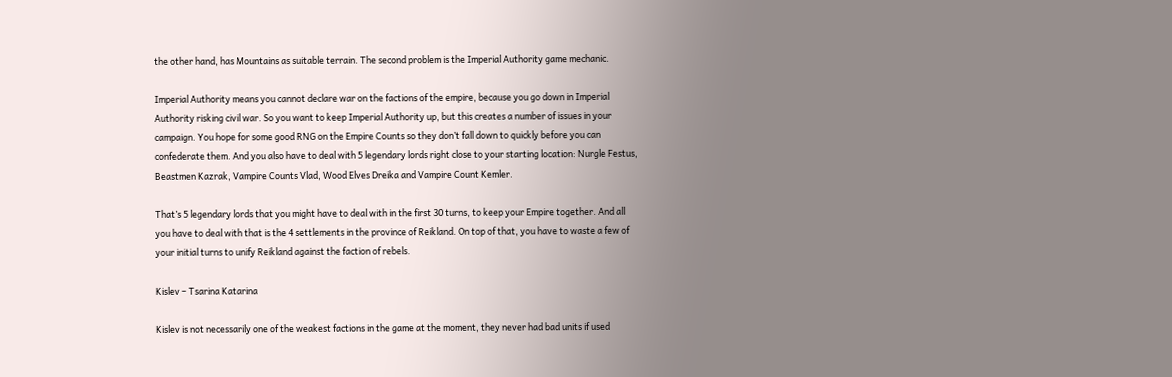the other hand, has Mountains as suitable terrain. The second problem is the Imperial Authority game mechanic.

Imperial Authority means you cannot declare war on the factions of the empire, because you go down in Imperial Authority risking civil war. So you want to keep Imperial Authority up, but this creates a number of issues in your campaign. You hope for some good RNG on the Empire Counts so they don’t fall down to quickly before you can confederate them. And you also have to deal with 5 legendary lords right close to your starting location: Nurgle Festus, Beastmen Kazrak, Vampire Counts Vlad, Wood Elves Dreika and Vampire Count Kemler.

That’s 5 legendary lords that you might have to deal with in the first 30 turns, to keep your Empire together. And all you have to deal with that is the 4 settlements in the province of Reikland. On top of that, you have to waste a few of your initial turns to unify Reikland against the faction of rebels.

Kislev – Tsarina Katarina

Kislev is not necessarily one of the weakest factions in the game at the moment, they never had bad units if used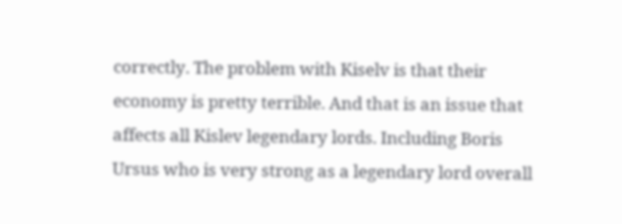correctly. The problem with Kiselv is that their economy is pretty terrible. And that is an issue that affects all Kislev legendary lords. Including Boris Ursus who is very strong as a legendary lord overall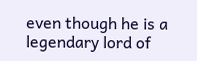even though he is a legendary lord of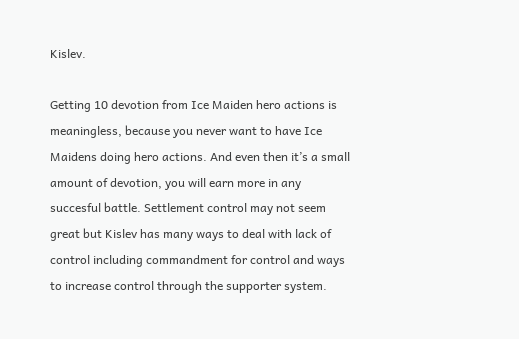Kislev.

Getting 10 devotion from Ice Maiden hero actions is meaningless, because you never want to have Ice Maidens doing hero actions. And even then it’s a small amount of devotion, you will earn more in any succesful battle. Settlement control may not seem great but Kislev has many ways to deal with lack of control including commandment for control and ways to increase control through the supporter system.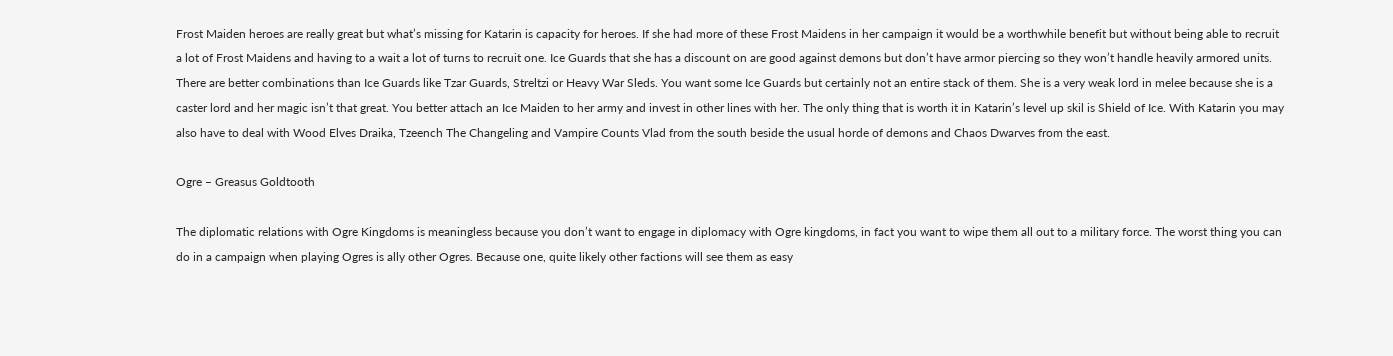Frost Maiden heroes are really great but what’s missing for Katarin is capacity for heroes. If she had more of these Frost Maidens in her campaign it would be a worthwhile benefit but without being able to recruit a lot of Frost Maidens and having to a wait a lot of turns to recruit one. Ice Guards that she has a discount on are good against demons but don’t have armor piercing so they won’t handle heavily armored units. There are better combinations than Ice Guards like Tzar Guards, Streltzi or Heavy War Sleds. You want some Ice Guards but certainly not an entire stack of them. She is a very weak lord in melee because she is a caster lord and her magic isn’t that great. You better attach an Ice Maiden to her army and invest in other lines with her. The only thing that is worth it in Katarin’s level up skil is Shield of Ice. With Katarin you may also have to deal with Wood Elves Draika, Tzeench The Changeling and Vampire Counts Vlad from the south beside the usual horde of demons and Chaos Dwarves from the east.

Ogre – Greasus Goldtooth

The diplomatic relations with Ogre Kingdoms is meaningless because you don’t want to engage in diplomacy with Ogre kingdoms, in fact you want to wipe them all out to a military force. The worst thing you can do in a campaign when playing Ogres is ally other Ogres. Because one, quite likely other factions will see them as easy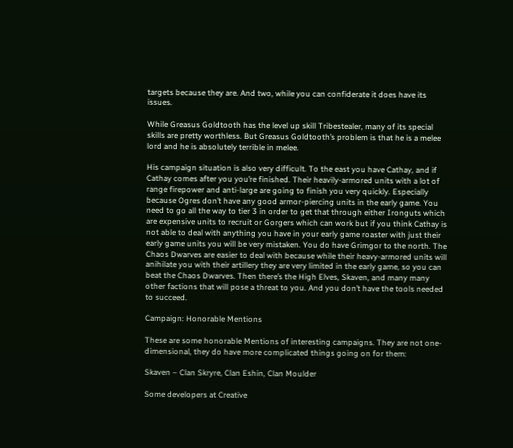targets because they are. And two, while you can confiderate it does have its issues.

While Greasus Goldtooth has the level up skill Tribestealer, many of its special skills are pretty worthless. But Greasus Goldtooth’s problem is that he is a melee lord and he is absolutely terrible in melee.

His campaign situation is also very difficult. To the east you have Cathay, and if Cathay comes after you you’re finished. Their heavily-armored units with a lot of range firepower and anti-large are going to finish you very quickly. Especially because Ogres don’t have any good armor-piercing units in the early game. You need to go all the way to tier 3 in order to get that through either Ironguts which are expensive units to recruit or Gorgers which can work but if you think Cathay is not able to deal with anything you have in your early game roaster with just their early game units you will be very mistaken. You do have Grimgor to the north. The Chaos Dwarves are easier to deal with because while their heavy-armored units will anihilate you with their artillery they are very limited in the early game, so you can beat the Chaos Dwarves. Then there’s the High Elves, Skaven, and many many other factions that will pose a threat to you. And you don’t have the tools needed to succeed.

Campaign: Honorable Mentions

These are some honorable Mentions of interesting campaigns. They are not one-dimensional, they do have more complicated things going on for them:

Skaven – Clan Skryre, Clan Eshin, Clan Moulder

Some developers at Creative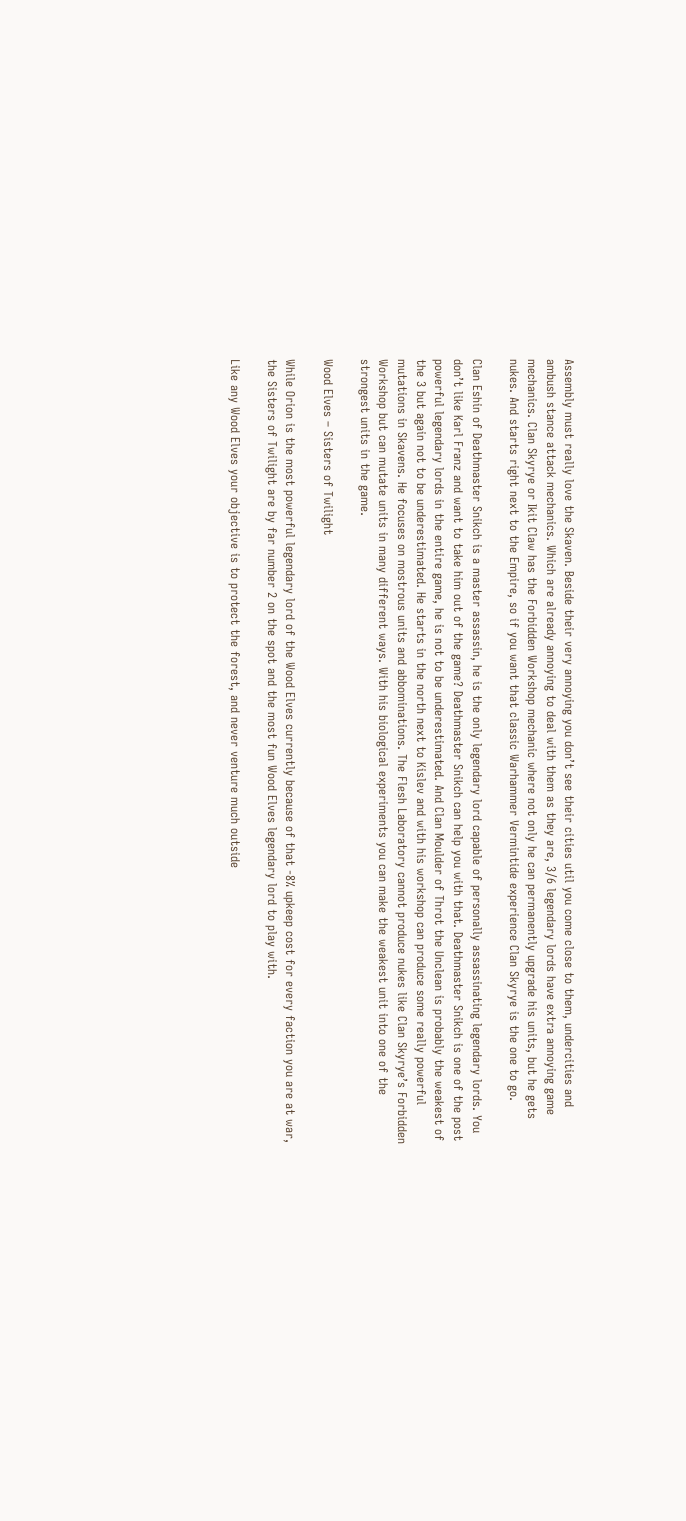Assembly must really love the Skaven. Beside their very annoying you don’t see their cities util you come close to them, undercities and ambush stance attack mechanics. Which are already annoying to deal with them as they are, 3/6 legendary lords have extra annoying game mechanics. Clan Skyrye or Ikit Claw has the Forbidden Workshop mechanic where not only he can permanently upgrade his units, but he gets nukes. And starts right next to the Empire, so if you want that classic Warhammer Vermintide experience Clan Skyrye is the one to go.

Clan Eshin of Deathmaster Snikch is a master assassin, he is the only legendary lord capable of personally assassinating legendary lords. You don’t like Karl Franz and want to take him out of the game? Deathmaster Snikch can help you with that. Deathmaster Snikch is one of the post powerful legendary lords in the entire game, he is not to be underestimated. And Clan Moulder of Throt the Unclean is probably the weakest of the 3 but again not to be underestimated. He starts in the north next to Kislev and with his workshop can produce some really powerful mutations in Skavens. He focuses on mostrous units and abbominations. The Flesh Laboratory cannot produce nukes like Clan Skyrye’s Forbidden Workshop but can mutate units in many different ways. With his biological experiments you can make the weakest unit into one of the strongest units in the game.

Wood Elves – Sisters of Twilight

While Orion is the most powerful legendary lord of the Wood Elves currently because of that -8% upkeep cost for every faction you are at war, the Sisters of Twilight are by far number 2 on the spot and the most fun Wood Elves legendary lord to play with.

Like any Wood Elves your objective is to protect the forest, and never venture much outside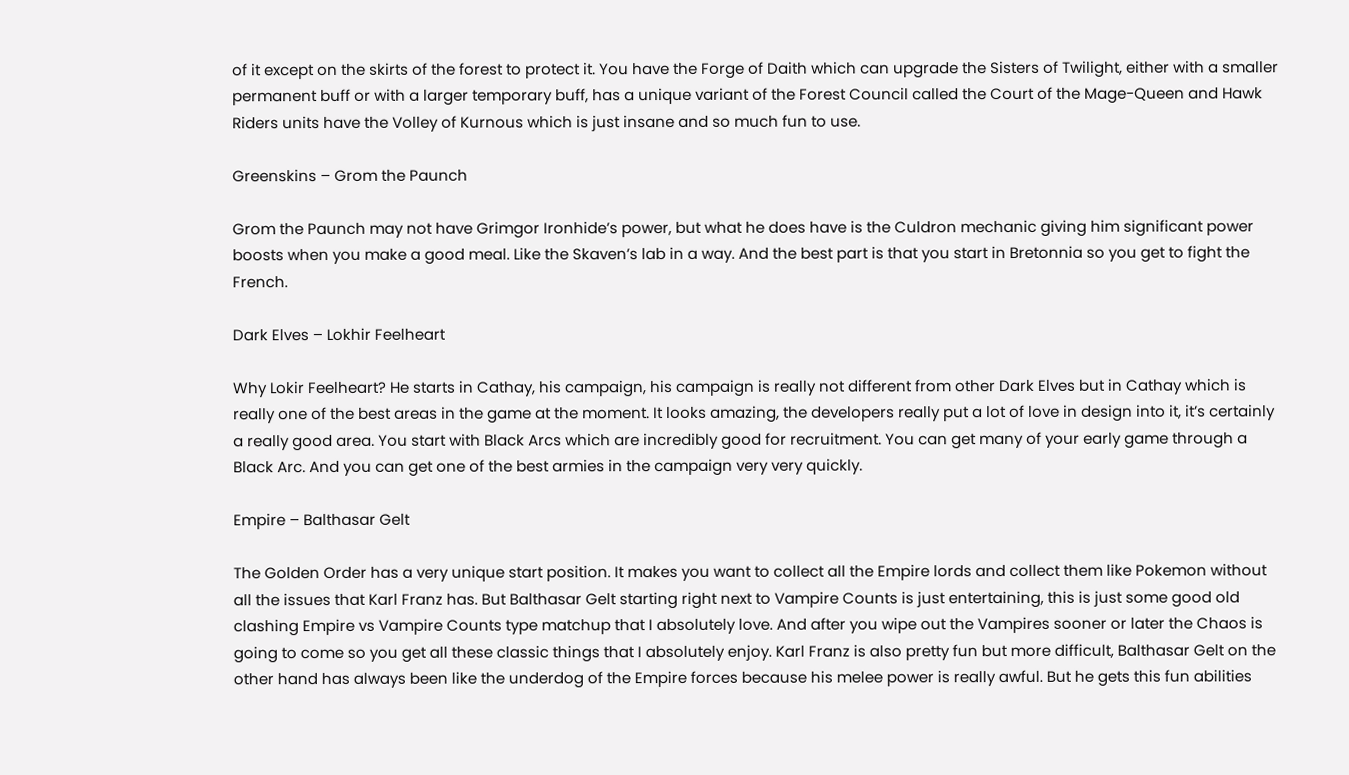of it except on the skirts of the forest to protect it. You have the Forge of Daith which can upgrade the Sisters of Twilight, either with a smaller permanent buff or with a larger temporary buff, has a unique variant of the Forest Council called the Court of the Mage-Queen and Hawk Riders units have the Volley of Kurnous which is just insane and so much fun to use.

Greenskins – Grom the Paunch

Grom the Paunch may not have Grimgor Ironhide’s power, but what he does have is the Culdron mechanic giving him significant power boosts when you make a good meal. Like the Skaven’s lab in a way. And the best part is that you start in Bretonnia so you get to fight the French.

Dark Elves – Lokhir Feelheart

Why Lokir Feelheart? He starts in Cathay, his campaign, his campaign is really not different from other Dark Elves but in Cathay which is really one of the best areas in the game at the moment. It looks amazing, the developers really put a lot of love in design into it, it’s certainly a really good area. You start with Black Arcs which are incredibly good for recruitment. You can get many of your early game through a Black Arc. And you can get one of the best armies in the campaign very very quickly.

Empire – Balthasar Gelt

The Golden Order has a very unique start position. It makes you want to collect all the Empire lords and collect them like Pokemon without all the issues that Karl Franz has. But Balthasar Gelt starting right next to Vampire Counts is just entertaining, this is just some good old clashing Empire vs Vampire Counts type matchup that I absolutely love. And after you wipe out the Vampires sooner or later the Chaos is going to come so you get all these classic things that I absolutely enjoy. Karl Franz is also pretty fun but more difficult, Balthasar Gelt on the other hand has always been like the underdog of the Empire forces because his melee power is really awful. But he gets this fun abilities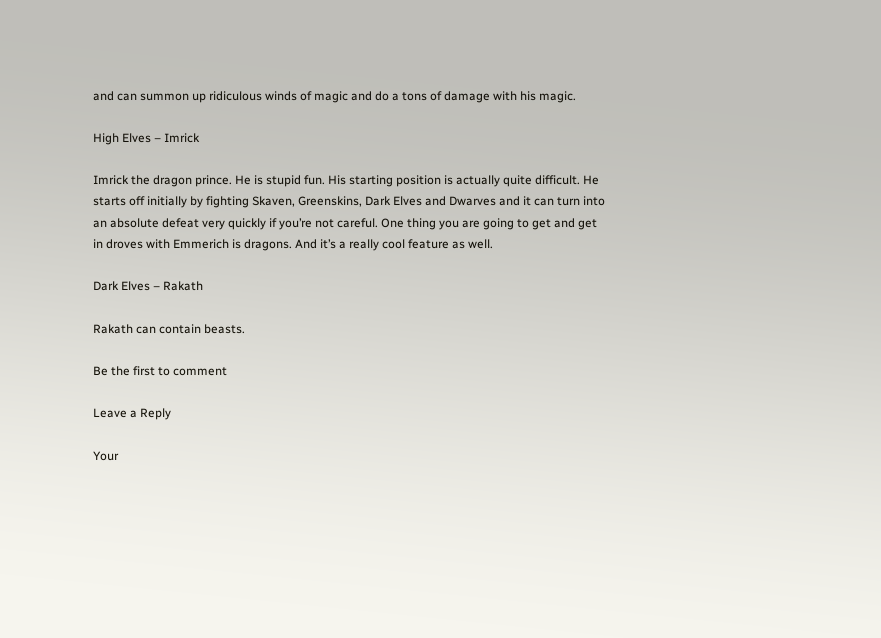and can summon up ridiculous winds of magic and do a tons of damage with his magic.

High Elves – Imrick

Imrick the dragon prince. He is stupid fun. His starting position is actually quite difficult. He starts off initially by fighting Skaven, Greenskins, Dark Elves and Dwarves and it can turn into an absolute defeat very quickly if you’re not careful. One thing you are going to get and get in droves with Emmerich is dragons. And it’s a really cool feature as well.

Dark Elves – Rakath

Rakath can contain beasts.

Be the first to comment

Leave a Reply

Your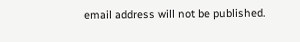email address will not be published.